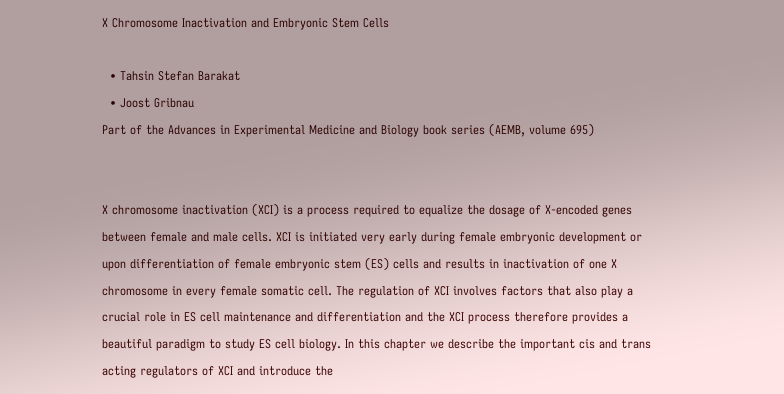X Chromosome Inactivation and Embryonic Stem Cells

  • Tahsin Stefan Barakat
  • Joost Gribnau
Part of the Advances in Experimental Medicine and Biology book series (AEMB, volume 695)


X chromosome inactivation (XCI) is a process required to equalize the dosage of X-encoded genes between female and male cells. XCI is initiated very early during female embryonic development or upon differentiation of female embryonic stem (ES) cells and results in inactivation of one X chromosome in every female somatic cell. The regulation of XCI involves factors that also play a crucial role in ES cell maintenance and differentiation and the XCI process therefore provides a beautiful paradigm to study ES cell biology. In this chapter we describe the important cis and trans acting regulators of XCI and introduce the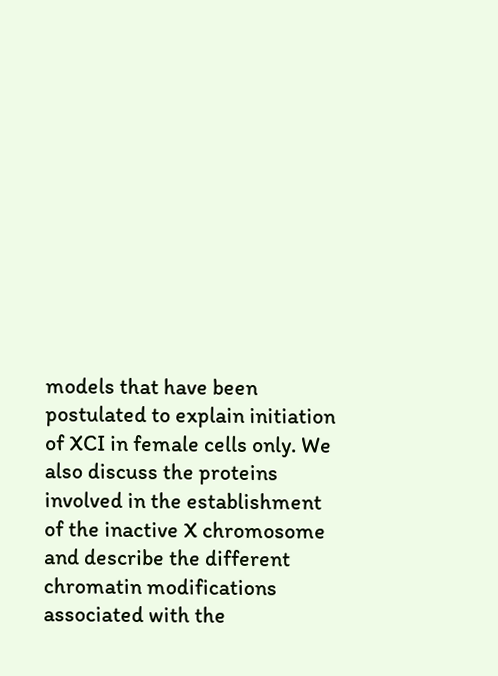models that have been postulated to explain initiation of XCI in female cells only. We also discuss the proteins involved in the establishment of the inactive X chromosome and describe the different chromatin modifications associated with the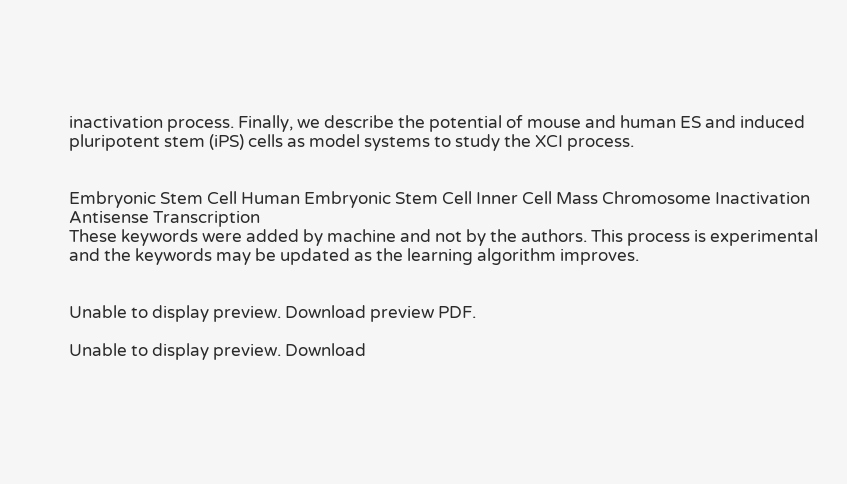inactivation process. Finally, we describe the potential of mouse and human ES and induced pluripotent stem (iPS) cells as model systems to study the XCI process.


Embryonic Stem Cell Human Embryonic Stem Cell Inner Cell Mass Chromosome Inactivation Antisense Transcription
These keywords were added by machine and not by the authors. This process is experimental and the keywords may be updated as the learning algorithm improves.


Unable to display preview. Download preview PDF.

Unable to display preview. Download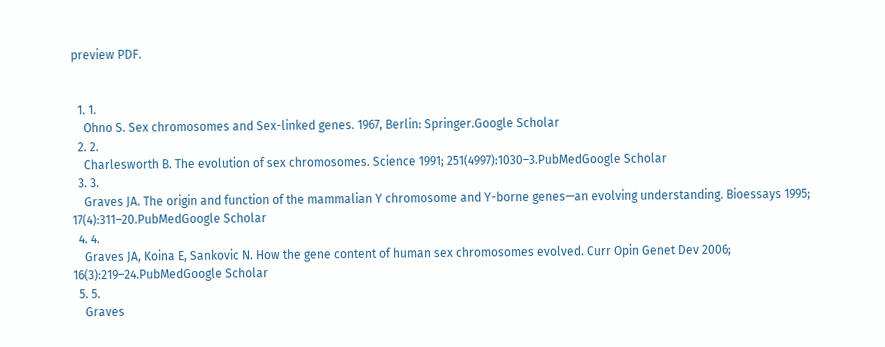preview PDF.


  1. 1.
    Ohno S. Sex chromosomes and Sex-linked genes. 1967, Berlin: Springer.Google Scholar
  2. 2.
    Charlesworth B. The evolution of sex chromosomes. Science 1991; 251(4997):1030–3.PubMedGoogle Scholar
  3. 3.
    Graves JA. The origin and function of the mammalian Y chromosome and Y-borne genes—an evolving understanding. Bioessays 1995; 17(4):311–20.PubMedGoogle Scholar
  4. 4.
    Graves JA, Koina E, Sankovic N. How the gene content of human sex chromosomes evolved. Curr Opin Genet Dev 2006; 16(3):219–24.PubMedGoogle Scholar
  5. 5.
    Graves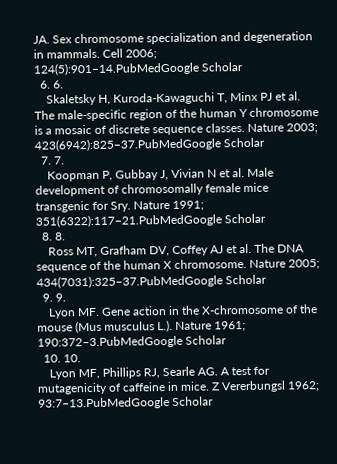JA. Sex chromosome specialization and degeneration in mammals. Cell 2006; 124(5):901–14.PubMedGoogle Scholar
  6. 6.
    Skaletsky H, Kuroda-Kawaguchi T, Minx PJ et al. The male-specific region of the human Y chromosome is a mosaic of discrete sequence classes. Nature 2003; 423(6942):825–37.PubMedGoogle Scholar
  7. 7.
    Koopman P, Gubbay J, Vivian N et al. Male development of chromosomally female mice transgenic for Sry. Nature 1991; 351(6322):117–21.PubMedGoogle Scholar
  8. 8.
    Ross MT, Grafham DV, Coffey AJ et al. The DNA sequence of the human X chromosome. Nature 2005; 434(7031):325–37.PubMedGoogle Scholar
  9. 9.
    Lyon MF. Gene action in the X-chromosome of the mouse (Mus musculus L.). Nature 1961; 190:372–3.PubMedGoogle Scholar
  10. 10.
    Lyon MF, Phillips RJ, Searle AG. A test for mutagenicity of caffeine in mice. Z Vererbungsl 1962; 93:7–13.PubMedGoogle Scholar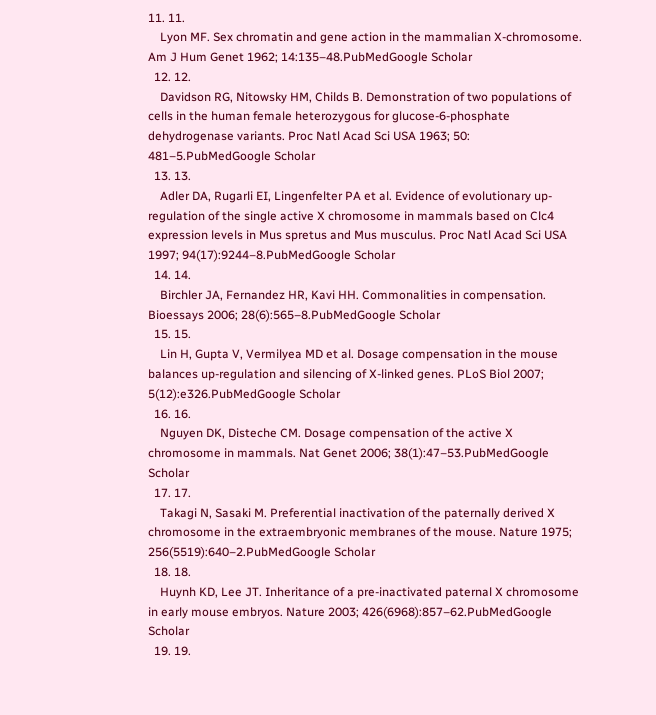11. 11.
    Lyon MF. Sex chromatin and gene action in the mammalian X-chromosome. Am J Hum Genet 1962; 14:135–48.PubMedGoogle Scholar
  12. 12.
    Davidson RG, Nitowsky HM, Childs B. Demonstration of two populations of cells in the human female heterozygous for glucose-6-phosphate dehydrogenase variants. Proc Natl Acad Sci USA 1963; 50: 481–5.PubMedGoogle Scholar
  13. 13.
    Adler DA, Rugarli EI, Lingenfelter PA et al. Evidence of evolutionary up-regulation of the single active X chromosome in mammals based on Clc4 expression levels in Mus spretus and Mus musculus. Proc Natl Acad Sci USA 1997; 94(17):9244–8.PubMedGoogle Scholar
  14. 14.
    Birchler JA, Fernandez HR, Kavi HH. Commonalities in compensation. Bioessays 2006; 28(6):565–8.PubMedGoogle Scholar
  15. 15.
    Lin H, Gupta V, Vermilyea MD et al. Dosage compensation in the mouse balances up-regulation and silencing of X-linked genes. PLoS Biol 2007; 5(12):e326.PubMedGoogle Scholar
  16. 16.
    Nguyen DK, Disteche CM. Dosage compensation of the active X chromosome in mammals. Nat Genet 2006; 38(1):47–53.PubMedGoogle Scholar
  17. 17.
    Takagi N, Sasaki M. Preferential inactivation of the paternally derived X chromosome in the extraembryonic membranes of the mouse. Nature 1975; 256(5519):640–2.PubMedGoogle Scholar
  18. 18.
    Huynh KD, Lee JT. Inheritance of a pre-inactivated paternal X chromosome in early mouse embryos. Nature 2003; 426(6968):857–62.PubMedGoogle Scholar
  19. 19.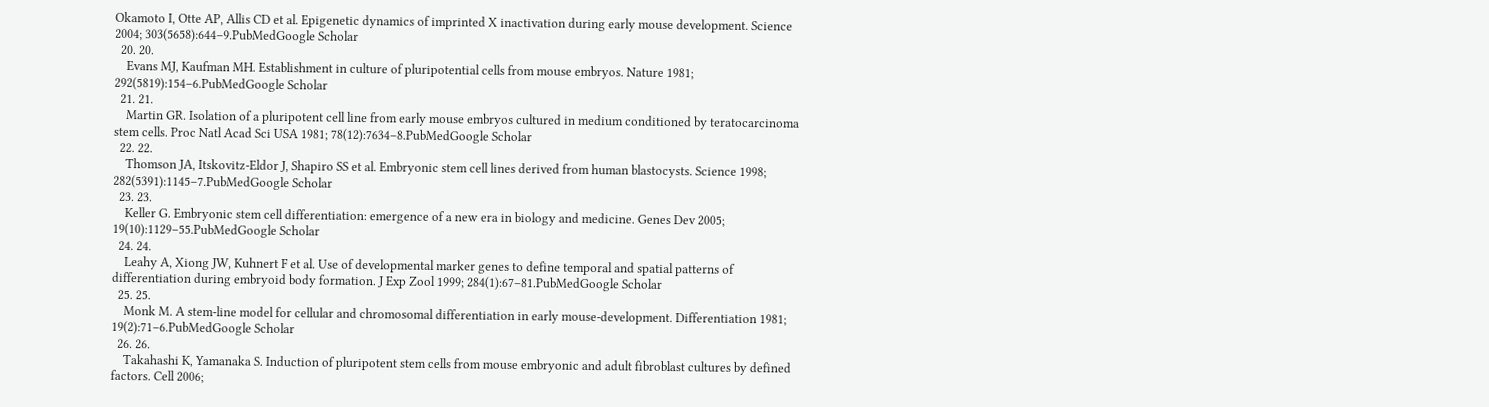Okamoto I, Otte AP, Allis CD et al. Epigenetic dynamics of imprinted X inactivation during early mouse development. Science 2004; 303(5658):644–9.PubMedGoogle Scholar
  20. 20.
    Evans MJ, Kaufman MH. Establishment in culture of pluripotential cells from mouse embryos. Nature 1981; 292(5819):154–6.PubMedGoogle Scholar
  21. 21.
    Martin GR. Isolation of a pluripotent cell line from early mouse embryos cultured in medium conditioned by teratocarcinoma stem cells. Proc Natl Acad Sci USA 1981; 78(12):7634–8.PubMedGoogle Scholar
  22. 22.
    Thomson JA, Itskovitz-Eldor J, Shapiro SS et al. Embryonic stem cell lines derived from human blastocysts. Science 1998; 282(5391):1145–7.PubMedGoogle Scholar
  23. 23.
    Keller G. Embryonic stem cell differentiation: emergence of a new era in biology and medicine. Genes Dev 2005; 19(10):1129–55.PubMedGoogle Scholar
  24. 24.
    Leahy A, Xiong JW, Kuhnert F et al. Use of developmental marker genes to define temporal and spatial patterns of differentiation during embryoid body formation. J Exp Zool 1999; 284(1):67–81.PubMedGoogle Scholar
  25. 25.
    Monk M. A stem-line model for cellular and chromosomal differentiation in early mouse-development. Differentiation 1981; 19(2):71–6.PubMedGoogle Scholar
  26. 26.
    Takahashi K, Yamanaka S. Induction of pluripotent stem cells from mouse embryonic and adult fibroblast cultures by defined factors. Cell 2006;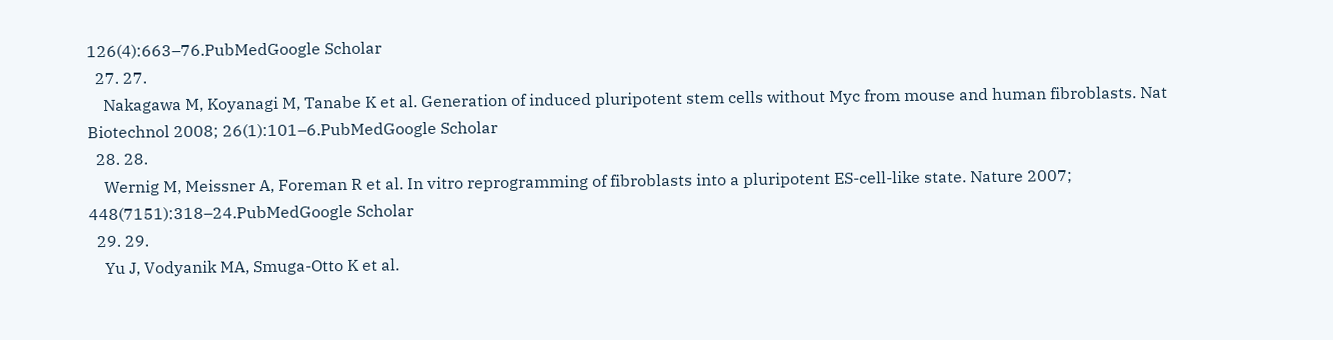126(4):663–76.PubMedGoogle Scholar
  27. 27.
    Nakagawa M, Koyanagi M, Tanabe K et al. Generation of induced pluripotent stem cells without Myc from mouse and human fibroblasts. Nat Biotechnol 2008; 26(1):101–6.PubMedGoogle Scholar
  28. 28.
    Wernig M, Meissner A, Foreman R et al. In vitro reprogramming of fibroblasts into a pluripotent ES-cell-like state. Nature 2007; 448(7151):318–24.PubMedGoogle Scholar
  29. 29.
    Yu J, Vodyanik MA, Smuga-Otto K et al.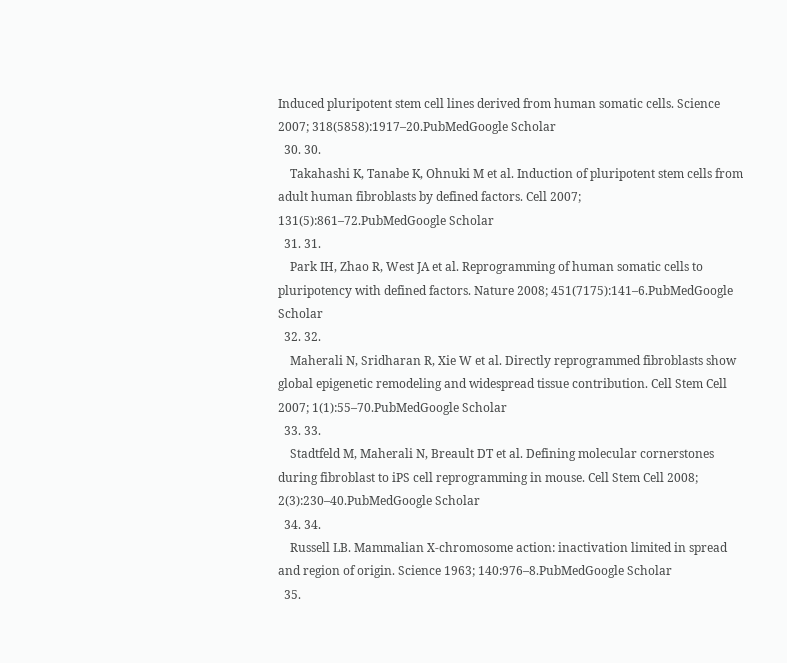Induced pluripotent stem cell lines derived from human somatic cells. Science 2007; 318(5858):1917–20.PubMedGoogle Scholar
  30. 30.
    Takahashi K, Tanabe K, Ohnuki M et al. Induction of pluripotent stem cells from adult human fibroblasts by defined factors. Cell 2007; 131(5):861–72.PubMedGoogle Scholar
  31. 31.
    Park IH, Zhao R, West JA et al. Reprogramming of human somatic cells to pluripotency with defined factors. Nature 2008; 451(7175):141–6.PubMedGoogle Scholar
  32. 32.
    Maherali N, Sridharan R, Xie W et al. Directly reprogrammed fibroblasts show global epigenetic remodeling and widespread tissue contribution. Cell Stem Cell 2007; 1(1):55–70.PubMedGoogle Scholar
  33. 33.
    Stadtfeld M, Maherali N, Breault DT et al. Defining molecular cornerstones during fibroblast to iPS cell reprogramming in mouse. Cell Stem Cell 2008; 2(3):230–40.PubMedGoogle Scholar
  34. 34.
    Russell LB. Mammalian X-chromosome action: inactivation limited in spread and region of origin. Science 1963; 140:976–8.PubMedGoogle Scholar
  35.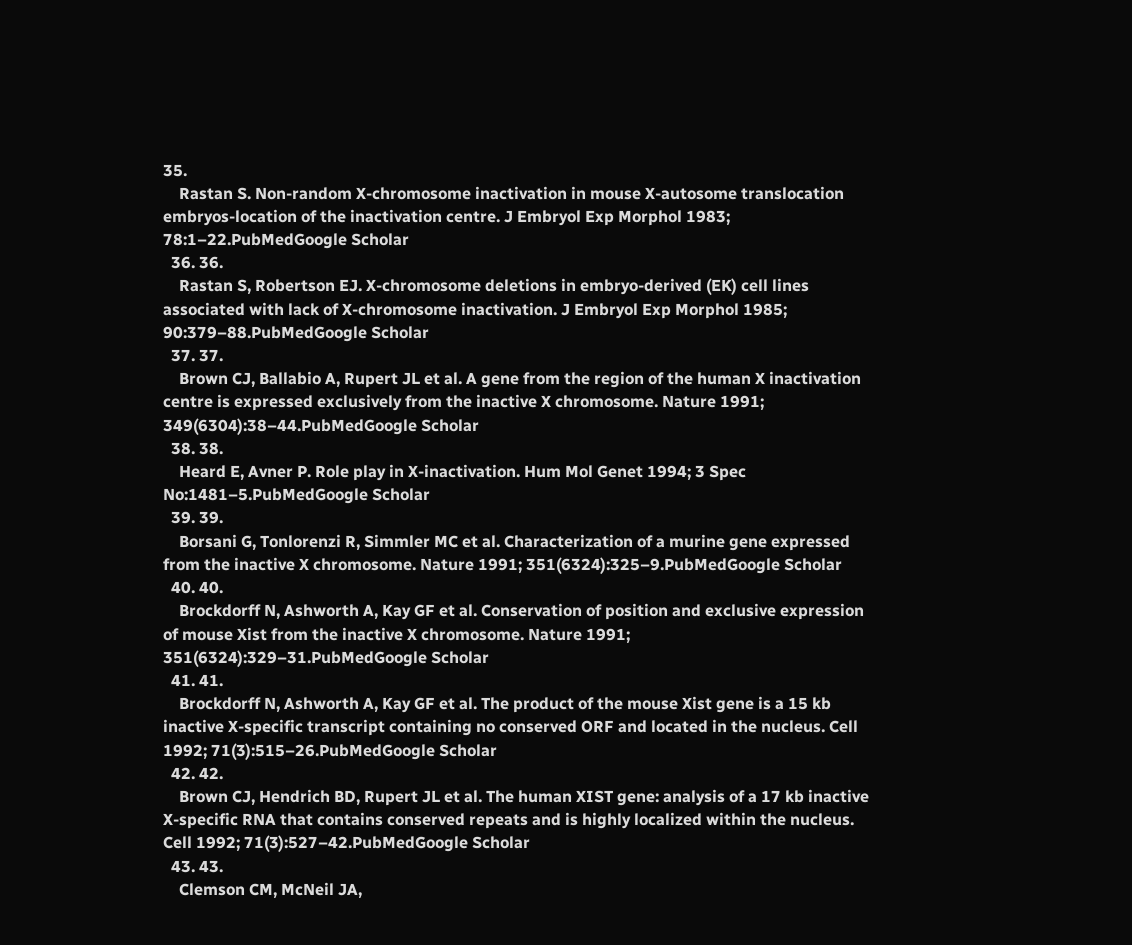35.
    Rastan S. Non-random X-chromosome inactivation in mouse X-autosome translocation embryos-location of the inactivation centre. J Embryol Exp Morphol 1983; 78:1–22.PubMedGoogle Scholar
  36. 36.
    Rastan S, Robertson EJ. X-chromosome deletions in embryo-derived (EK) cell lines associated with lack of X-chromosome inactivation. J Embryol Exp Morphol 1985; 90:379–88.PubMedGoogle Scholar
  37. 37.
    Brown CJ, Ballabio A, Rupert JL et al. A gene from the region of the human X inactivation centre is expressed exclusively from the inactive X chromosome. Nature 1991; 349(6304):38–44.PubMedGoogle Scholar
  38. 38.
    Heard E, Avner P. Role play in X-inactivation. Hum Mol Genet 1994; 3 Spec No:1481–5.PubMedGoogle Scholar
  39. 39.
    Borsani G, Tonlorenzi R, Simmler MC et al. Characterization of a murine gene expressed from the inactive X chromosome. Nature 1991; 351(6324):325–9.PubMedGoogle Scholar
  40. 40.
    Brockdorff N, Ashworth A, Kay GF et al. Conservation of position and exclusive expression of mouse Xist from the inactive X chromosome. Nature 1991; 351(6324):329–31.PubMedGoogle Scholar
  41. 41.
    Brockdorff N, Ashworth A, Kay GF et al. The product of the mouse Xist gene is a 15 kb inactive X-specific transcript containing no conserved ORF and located in the nucleus. Cell 1992; 71(3):515–26.PubMedGoogle Scholar
  42. 42.
    Brown CJ, Hendrich BD, Rupert JL et al. The human XIST gene: analysis of a 17 kb inactive X-specific RNA that contains conserved repeats and is highly localized within the nucleus. Cell 1992; 71(3):527–42.PubMedGoogle Scholar
  43. 43.
    Clemson CM, McNeil JA,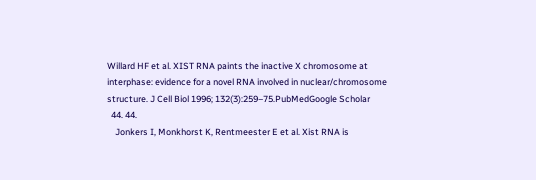Willard HF et al. XIST RNA paints the inactive X chromosome at interphase: evidence for a novel RNA involved in nuclear/chromosome structure. J Cell Biol 1996; 132(3):259–75.PubMedGoogle Scholar
  44. 44.
    Jonkers I, Monkhorst K, Rentmeester E et al. Xist RNA is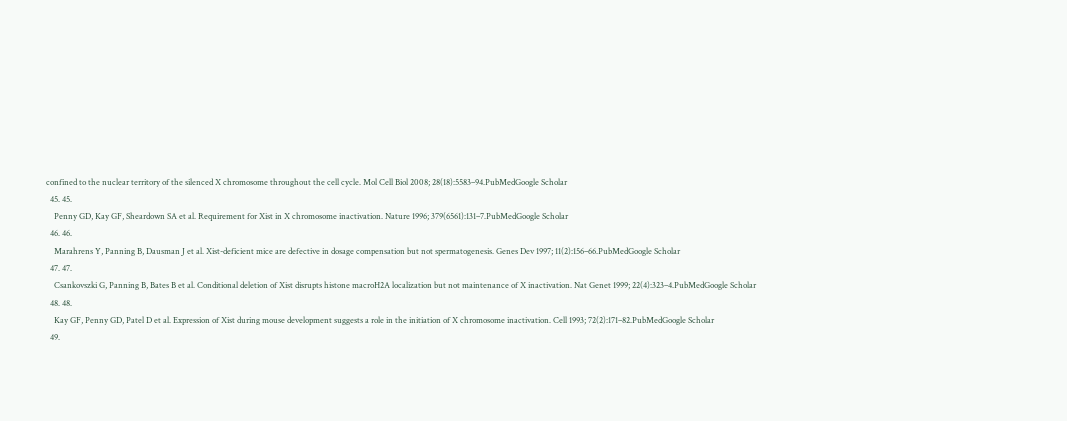confined to the nuclear territory of the silenced X chromosome throughout the cell cycle. Mol Cell Biol 2008; 28(18):5583–94.PubMedGoogle Scholar
  45. 45.
    Penny GD, Kay GF, Sheardown SA et al. Requirement for Xist in X chromosome inactivation. Nature 1996; 379(6561):131–7.PubMedGoogle Scholar
  46. 46.
    Marahrens Y, Panning B, Dausman J et al. Xist-deficient mice are defective in dosage compensation but not spermatogenesis. Genes Dev 1997; 11(2):156–66.PubMedGoogle Scholar
  47. 47.
    Csankovszki G, Panning B, Bates B et al. Conditional deletion of Xist disrupts histone macroH2A localization but not maintenance of X inactivation. Nat Genet 1999; 22(4):323–4.PubMedGoogle Scholar
  48. 48.
    Kay GF, Penny GD, Patel D et al. Expression of Xist during mouse development suggests a role in the initiation of X chromosome inactivation. Cell 1993; 72(2):171–82.PubMedGoogle Scholar
  49.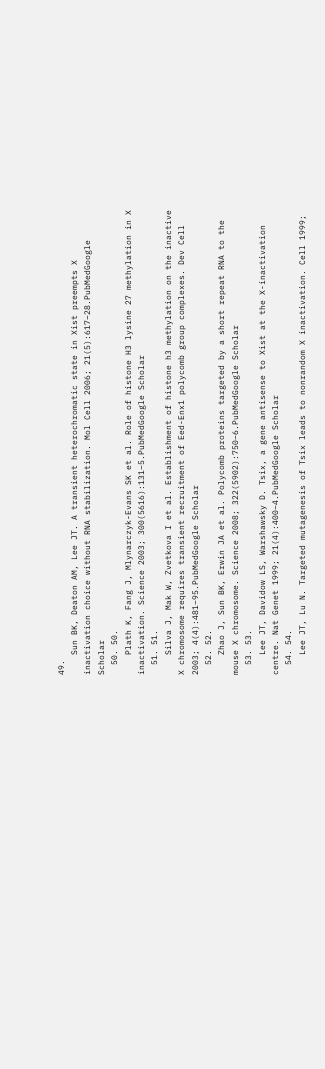49.
    Sun BK, Deaton AM, Lee JT. A transient heterochromatic state in Xist preempts X inactivation choice without RNA stabilization. Mol Cell 2006; 21(5):617–28.PubMedGoogle Scholar
  50. 50.
    Plath K, Fang J, Mlynarczyk-Evans SK et al. Role of histone H3 lysine 27 methylation in X inactivation. Science 2003; 300(5616):131–5.PubMedGoogle Scholar
  51. 51.
    Silva J, Mak W, Zvetkova I et al. Establishment of histone h3 methylation on the inactive X chromosome requires transient recruitment of Eed-Enx1 polycomb group complexes. Dev Cell 2003; 4(4):481–95.PubMedGoogle Scholar
  52. 52.
    Zhao J, Sun BK, Erwin JA et al. Polycomb proteins targeted by a short repeat RNA to the mouse X chromosome. Science 2008; 322(5902):750–6.PubMedGoogle Scholar
  53. 53.
    Lee JT, Davidow LS, Warshawsky D. Tsix, a gene antisense to Xist at the X-inactivation centre. Nat Genet 1999; 21(4):400–4.PubMedGoogle Scholar
  54. 54.
    Lee JT, Lu N. Targeted mutagenesis of Tsix leads to nonrandom X inactivation. Cell 1999;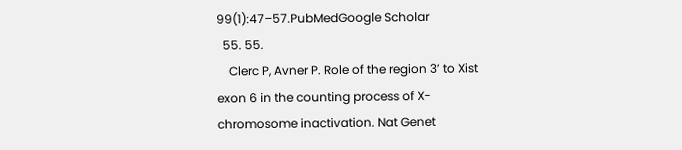99(1):47–57.PubMedGoogle Scholar
  55. 55.
    Clerc P, Avner P. Role of the region 3’ to Xist exon 6 in the counting process of X-chromosome inactivation. Nat Genet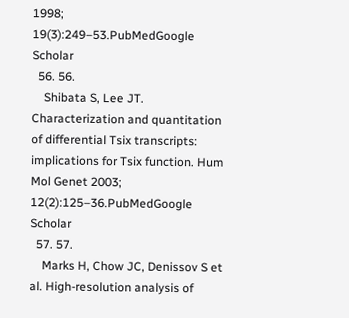1998; 19(3):249–53.PubMedGoogle Scholar
  56. 56.
    Shibata S, Lee JT. Characterization and quantitation of differential Tsix transcripts: implications for Tsix function. Hum Mol Genet 2003; 12(2):125–36.PubMedGoogle Scholar
  57. 57.
    Marks H, Chow JC, Denissov S et al. High-resolution analysis of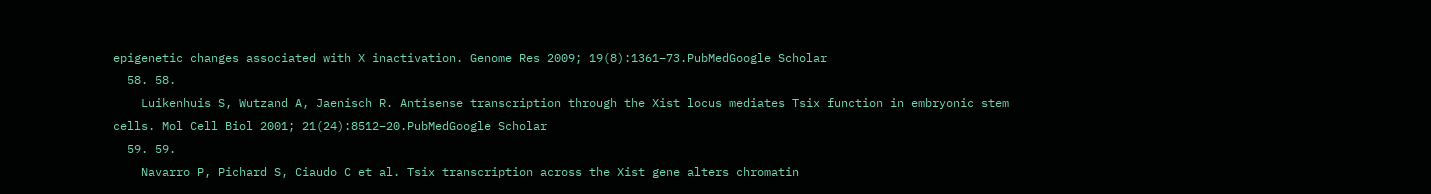epigenetic changes associated with X inactivation. Genome Res 2009; 19(8):1361–73.PubMedGoogle Scholar
  58. 58.
    Luikenhuis S, Wutzand A, Jaenisch R. Antisense transcription through the Xist locus mediates Tsix function in embryonic stem cells. Mol Cell Biol 2001; 21(24):8512–20.PubMedGoogle Scholar
  59. 59.
    Navarro P, Pichard S, Ciaudo C et al. Tsix transcription across the Xist gene alters chromatin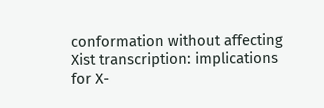conformation without affecting Xist transcription: implications for X-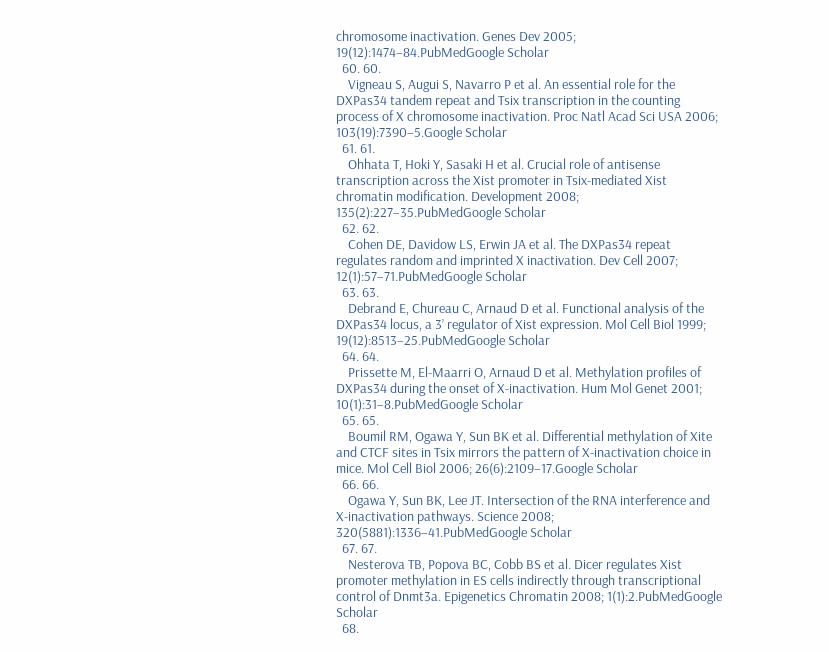chromosome inactivation. Genes Dev 2005; 19(12):1474–84.PubMedGoogle Scholar
  60. 60.
    Vigneau S, Augui S, Navarro P et al. An essential role for the DXPas34 tandem repeat and Tsix transcription in the counting process of X chromosome inactivation. Proc Natl Acad Sci USA 2006; 103(19):7390–5.Google Scholar
  61. 61.
    Ohhata T, Hoki Y, Sasaki H et al. Crucial role of antisense transcription across the Xist promoter in Tsix-mediated Xist chromatin modification. Development 2008; 135(2):227–35.PubMedGoogle Scholar
  62. 62.
    Cohen DE, Davidow LS, Erwin JA et al. The DXPas34 repeat regulates random and imprinted X inactivation. Dev Cell 2007; 12(1):57–71.PubMedGoogle Scholar
  63. 63.
    Debrand E, Chureau C, Arnaud D et al. Functional analysis of the DXPas34 locus, a 3’ regulator of Xist expression. Mol Cell Biol 1999; 19(12):8513–25.PubMedGoogle Scholar
  64. 64.
    Prissette M, El-Maarri O, Arnaud D et al. Methylation profiles of DXPas34 during the onset of X-inactivation. Hum Mol Genet 2001; 10(1):31–8.PubMedGoogle Scholar
  65. 65.
    Boumil RM, Ogawa Y, Sun BK et al. Differential methylation of Xite and CTCF sites in Tsix mirrors the pattern of X-inactivation choice in mice. Mol Cell Biol 2006; 26(6):2109–17.Google Scholar
  66. 66.
    Ogawa Y, Sun BK, Lee JT. Intersection of the RNA interference and X-inactivation pathways. Science 2008; 320(5881):1336–41.PubMedGoogle Scholar
  67. 67.
    Nesterova TB, Popova BC, Cobb BS et al. Dicer regulates Xist promoter methylation in ES cells indirectly through transcriptional control of Dnmt3a. Epigenetics Chromatin 2008; 1(1):2.PubMedGoogle Scholar
  68.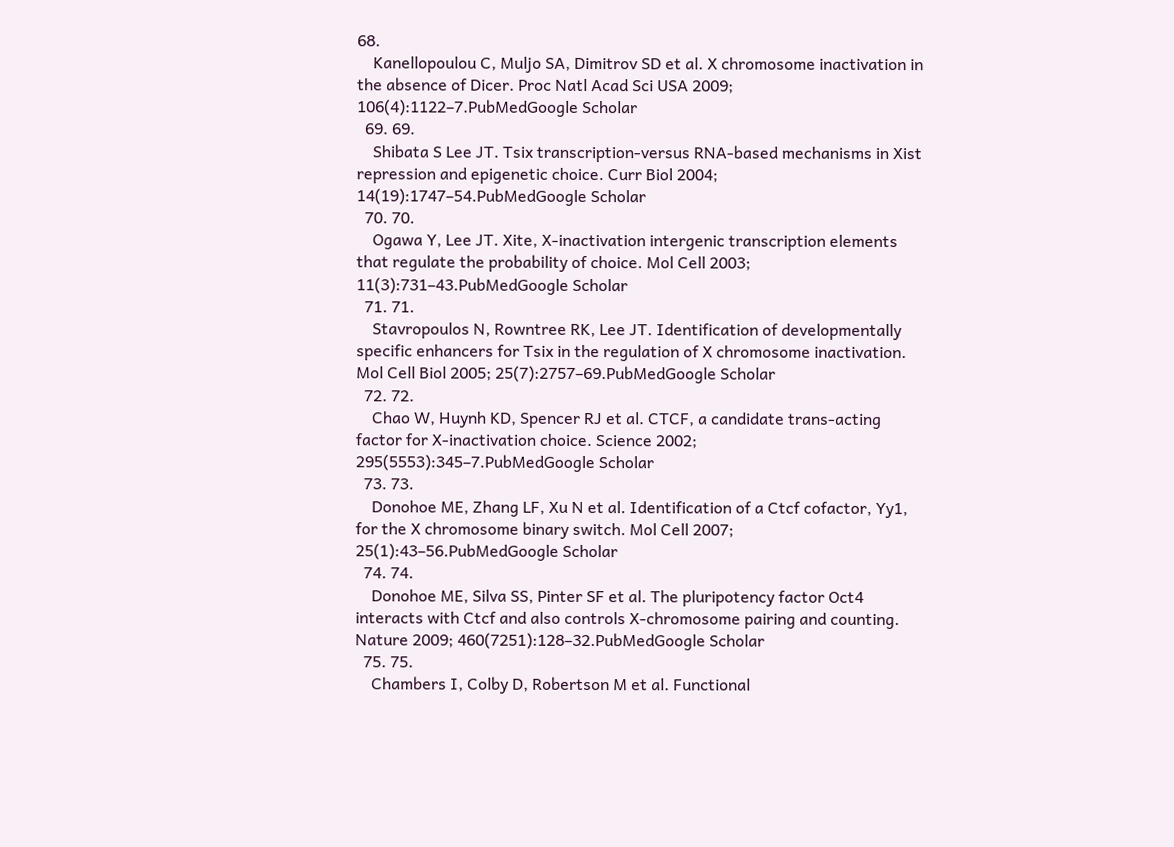68.
    Kanellopoulou C, Muljo SA, Dimitrov SD et al. X chromosome inactivation in the absence of Dicer. Proc Natl Acad Sci USA 2009; 106(4):1122–7.PubMedGoogle Scholar
  69. 69.
    Shibata S Lee JT. Tsix transcription-versus RNA-based mechanisms in Xist repression and epigenetic choice. Curr Biol 2004; 14(19):1747–54.PubMedGoogle Scholar
  70. 70.
    Ogawa Y, Lee JT. Xite, X-inactivation intergenic transcription elements that regulate the probability of choice. Mol Cell 2003; 11(3):731–43.PubMedGoogle Scholar
  71. 71.
    Stavropoulos N, Rowntree RK, Lee JT. Identification of developmentally specific enhancers for Tsix in the regulation of X chromosome inactivation. Mol Cell Biol 2005; 25(7):2757–69.PubMedGoogle Scholar
  72. 72.
    Chao W, Huynh KD, Spencer RJ et al. CTCF, a candidate trans-acting factor for X-inactivation choice. Science 2002; 295(5553):345–7.PubMedGoogle Scholar
  73. 73.
    Donohoe ME, Zhang LF, Xu N et al. Identification of a Ctcf cofactor, Yy1, for the X chromosome binary switch. Mol Cell 2007; 25(1):43–56.PubMedGoogle Scholar
  74. 74.
    Donohoe ME, Silva SS, Pinter SF et al. The pluripotency factor Oct4 interacts with Ctcf and also controls X-chromosome pairing and counting. Nature 2009; 460(7251):128–32.PubMedGoogle Scholar
  75. 75.
    Chambers I, Colby D, Robertson M et al. Functional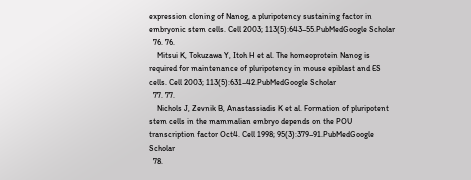expression cloning of Nanog, a pluripotency sustaining factor in embryonic stem cells. Cell 2003; 113(5):643–55.PubMedGoogle Scholar
  76. 76.
    Mitsui K, Tokuzawa Y, Itoh H et al. The homeoprotein Nanog is required for maintenance of pluripotency in mouse epiblast and ES cells. Cell 2003; 113(5):631–42.PubMedGoogle Scholar
  77. 77.
    Nichols J, Zevnik B, Anastassiadis K et al. Formation of pluripotent stem cells in the mammalian embryo depends on the POU transcription factor Oct4. Cell 1998; 95(3):379–91.PubMedGoogle Scholar
  78.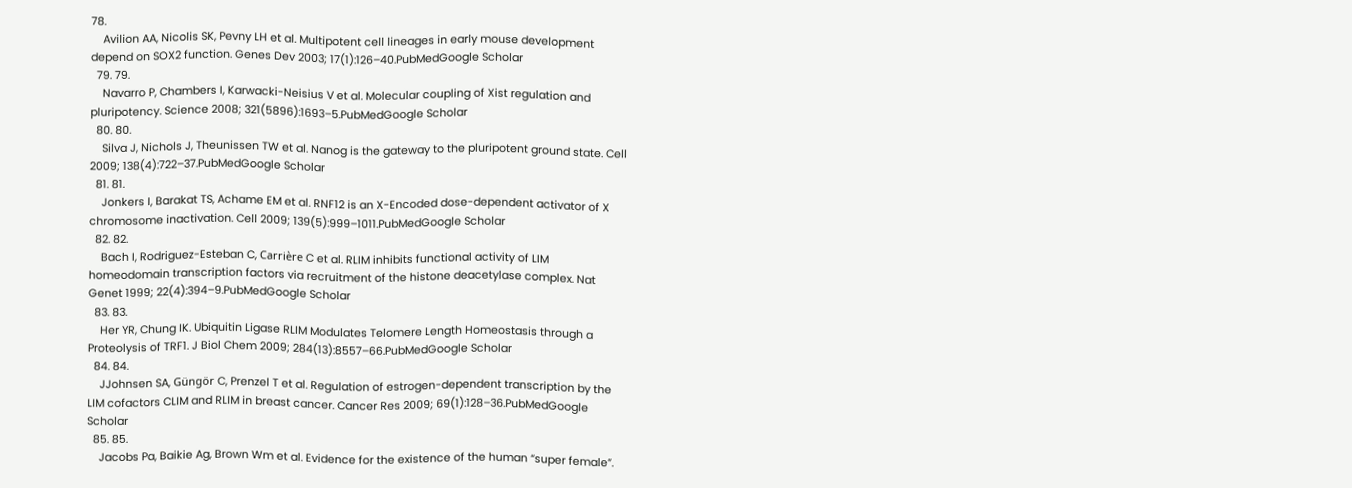78.
    Avilion AA, Nicolis SK, Pevny LH et al. Multipotent cell lineages in early mouse development depend on SOX2 function. Genes Dev 2003; 17(1):126–40.PubMedGoogle Scholar
  79. 79.
    Navarro P, Chambers I, Karwacki-Neisius V et al. Molecular coupling of Xist regulation and pluripotency. Science 2008; 321(5896):1693–5.PubMedGoogle Scholar
  80. 80.
    Silva J, Nichols J, Theunissen TW et al. Nanog is the gateway to the pluripotent ground state. Cell 2009; 138(4):722–37.PubMedGoogle Scholar
  81. 81.
    Jonkers I, Barakat TS, Achame EM et al. RNF12 is an X-Encoded dose-dependent activator of X chromosome inactivation. Cell 2009; 139(5):999–1011.PubMedGoogle Scholar
  82. 82.
    Bach I, Rodriguez-Esteban C, Carrière C et al. RLIM inhibits functional activity of LIM homeodomain transcription factors via recruitment of the histone deacetylase complex. Nat Genet 1999; 22(4):394–9.PubMedGoogle Scholar
  83. 83.
    Her YR, Chung IK. Ubiquitin Ligase RLIM Modulates Telomere Length Homeostasis through a Proteolysis of TRF1. J Biol Chem 2009; 284(13):8557–66.PubMedGoogle Scholar
  84. 84.
    JJohnsen SA, Güngör C, Prenzel T et al. Regulation of estrogen-dependent transcription by the LIM cofactors CLIM and RLIM in breast cancer. Cancer Res 2009; 69(1):128–36.PubMedGoogle Scholar
  85. 85.
    Jacobs Pa, Baikie Ag, Brown Wm et al. Evidence for the existence of the human “super female”.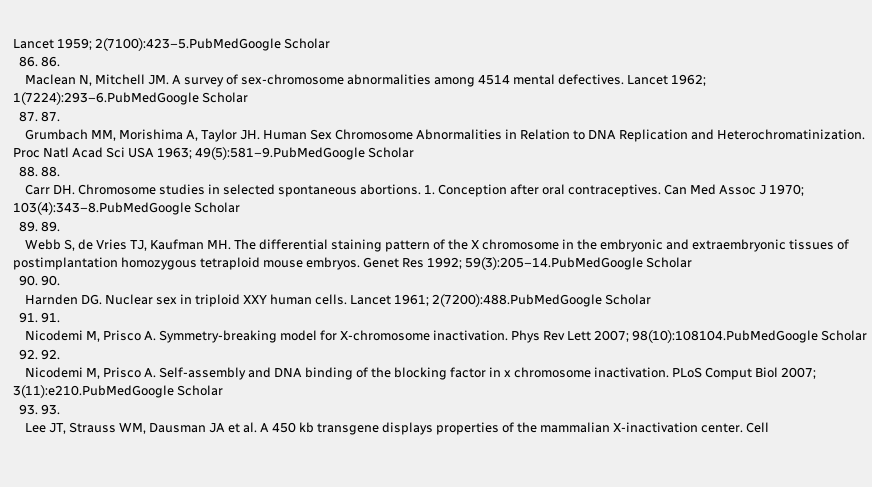Lancet 1959; 2(7100):423–5.PubMedGoogle Scholar
  86. 86.
    Maclean N, Mitchell JM. A survey of sex-chromosome abnormalities among 4514 mental defectives. Lancet 1962; 1(7224):293–6.PubMedGoogle Scholar
  87. 87.
    Grumbach MM, Morishima A, Taylor JH. Human Sex Chromosome Abnormalities in Relation to DNA Replication and Heterochromatinization. Proc Natl Acad Sci USA 1963; 49(5):581–9.PubMedGoogle Scholar
  88. 88.
    Carr DH. Chromosome studies in selected spontaneous abortions. 1. Conception after oral contraceptives. Can Med Assoc J 1970; 103(4):343–8.PubMedGoogle Scholar
  89. 89.
    Webb S, de Vries TJ, Kaufman MH. The differential staining pattern of the X chromosome in the embryonic and extraembryonic tissues of postimplantation homozygous tetraploid mouse embryos. Genet Res 1992; 59(3):205–14.PubMedGoogle Scholar
  90. 90.
    Harnden DG. Nuclear sex in triploid XXY human cells. Lancet 1961; 2(7200):488.PubMedGoogle Scholar
  91. 91.
    Nicodemi M, Prisco A. Symmetry-breaking model for X-chromosome inactivation. Phys Rev Lett 2007; 98(10):108104.PubMedGoogle Scholar
  92. 92.
    Nicodemi M, Prisco A. Self-assembly and DNA binding of the blocking factor in x chromosome inactivation. PLoS Comput Biol 2007; 3(11):e210.PubMedGoogle Scholar
  93. 93.
    Lee JT, Strauss WM, Dausman JA et al. A 450 kb transgene displays properties of the mammalian X-inactivation center. Cell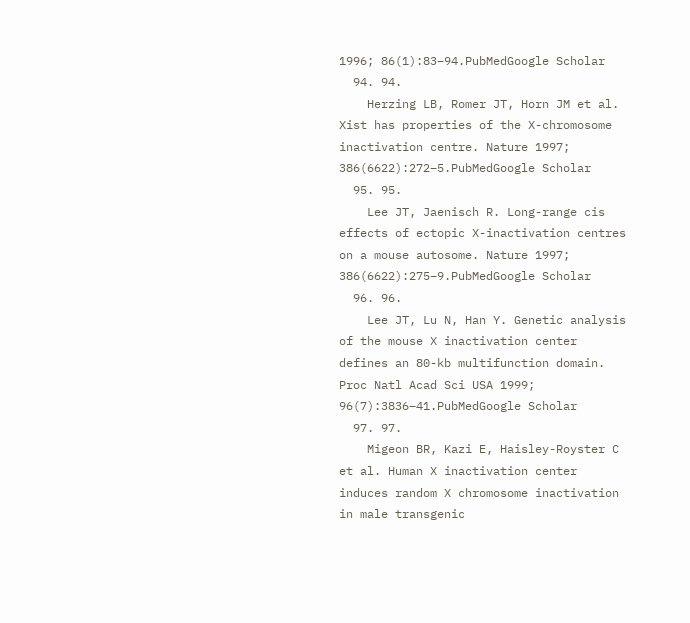1996; 86(1):83–94.PubMedGoogle Scholar
  94. 94.
    Herzing LB, Romer JT, Horn JM et al. Xist has properties of the X-chromosome inactivation centre. Nature 1997; 386(6622):272–5.PubMedGoogle Scholar
  95. 95.
    Lee JT, Jaenisch R. Long-range cis effects of ectopic X-inactivation centres on a mouse autosome. Nature 1997; 386(6622):275–9.PubMedGoogle Scholar
  96. 96.
    Lee JT, Lu N, Han Y. Genetic analysis of the mouse X inactivation center defines an 80-kb multifunction domain. Proc Natl Acad Sci USA 1999; 96(7):3836–41.PubMedGoogle Scholar
  97. 97.
    Migeon BR, Kazi E, Haisley-Royster C et al. Human X inactivation center induces random X chromosome inactivation in male transgenic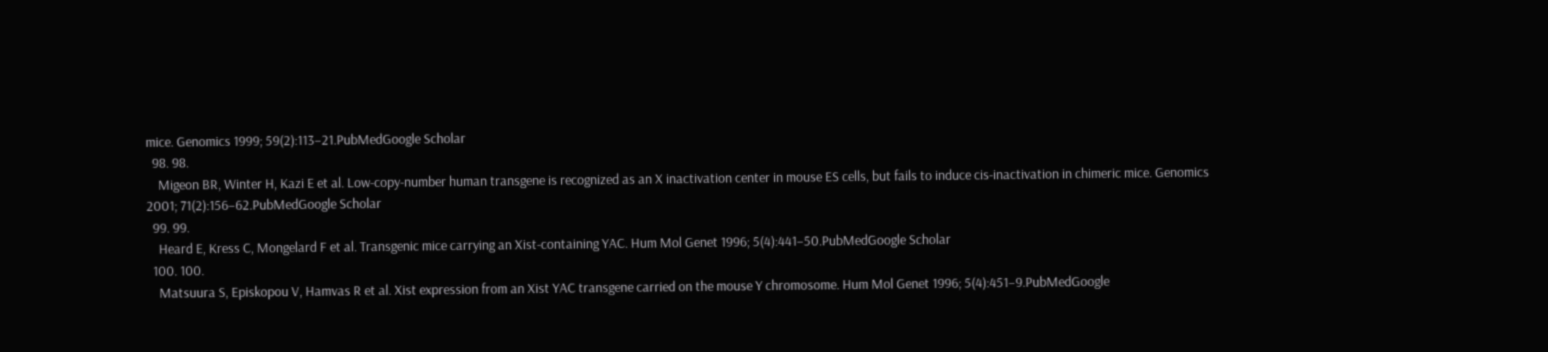mice. Genomics 1999; 59(2):113–21.PubMedGoogle Scholar
  98. 98.
    Migeon BR, Winter H, Kazi E et al. Low-copy-number human transgene is recognized as an X inactivation center in mouse ES cells, but fails to induce cis-inactivation in chimeric mice. Genomics 2001; 71(2):156–62.PubMedGoogle Scholar
  99. 99.
    Heard E, Kress C, Mongelard F et al. Transgenic mice carrying an Xist-containing YAC. Hum Mol Genet 1996; 5(4):441–50.PubMedGoogle Scholar
  100. 100.
    Matsuura S, Episkopou V, Hamvas R et al. Xist expression from an Xist YAC transgene carried on the mouse Y chromosome. Hum Mol Genet 1996; 5(4):451–9.PubMedGoogle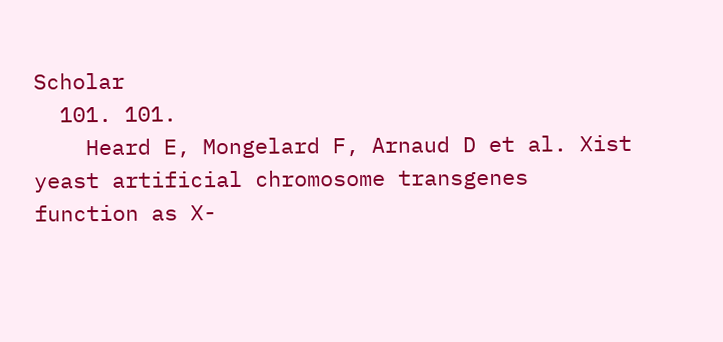Scholar
  101. 101.
    Heard E, Mongelard F, Arnaud D et al. Xist yeast artificial chromosome transgenes function as X-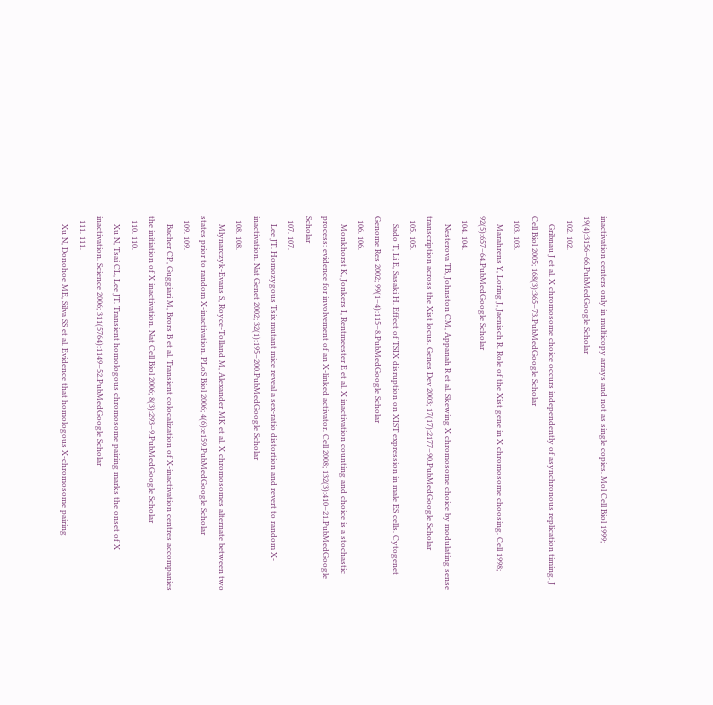inactivation centers only in multicopy arrays and not as single copies. Mol Cell Biol 1999; 19(4):3156–66.PubMedGoogle Scholar
  102. 102.
    Gribnau J et al. X chromosome choice occurs independently of asynchronous replication timing. J Cell Biol 2005; 168(3):365–73.PubMedGoogle Scholar
  103. 103.
    Marahrens Y, Loring J, Jaenisch R. Role of the Xist gene in X chromosome choosing. Cell 1998; 92(5):657–64.PubMedGoogle Scholar
  104. 104.
    Nesterova TB, Johnston CM, Appanah R et al. Skewing X chromosome choice by modulating sense transcription across the Xist locus. Genes Dev 2003; 17(17):2177–90.PubMedGoogle Scholar
  105. 105.
    Sado T, Li E, Sasaki H. Effect of TSIX disruption on XIST expression in male ES cells. Cytogenet Genome Res 2002; 99(1–4):115–8.PubMedGoogle Scholar
  106. 106.
    Monkhorst K, Jonkers I, Rentmeester E et al. X inactivation counting and choice is a stochastic process: evidence for involvement of an X-linked activator. Cell 2008; 132(3):410–21.PubMedGoogle Scholar
  107. 107.
    Lee JT. Homozygous Tsix mutant mice reveal a sex-ratio distortion and revert to random X-inactivation. Nat Genet 2002; 32(1):195–200.PubMedGoogle Scholar
  108. 108.
    Mlynarczyk-Evans S, Royce-Tolland M, Alexander MK et al. X chromosomes alternate between two states prior to random X-inactivation. PLoS Biol 2006; 4(6):e159.PubMedGoogle Scholar
  109. 109.
    Bacher CP, Guggiari M, Brors B et al. Transient colocalization of X-inactivation centres accompanies the initiation of X inactivation. Nat Cell Biol 2006; 8(3):293–9.PubMedGoogle Scholar
  110. 110.
    Xu N, Tsai CL, Lee JT. Transient homologous chromosome pairing marks the onset of X inactivation. Science 2006; 311(5764):1149–52.PubMedGoogle Scholar
  111. 111.
    Xu N, Donohoe ME, Silva SS et al. Evidence that homologous X-chromosome pairing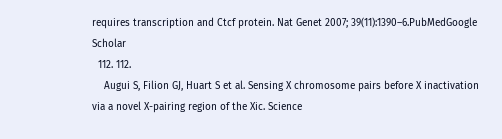requires transcription and Ctcf protein. Nat Genet 2007; 39(11):1390–6.PubMedGoogle Scholar
  112. 112.
    Augui S, Filion GJ, Huart S et al. Sensing X chromosome pairs before X inactivation via a novel X-pairing region of the Xic. Science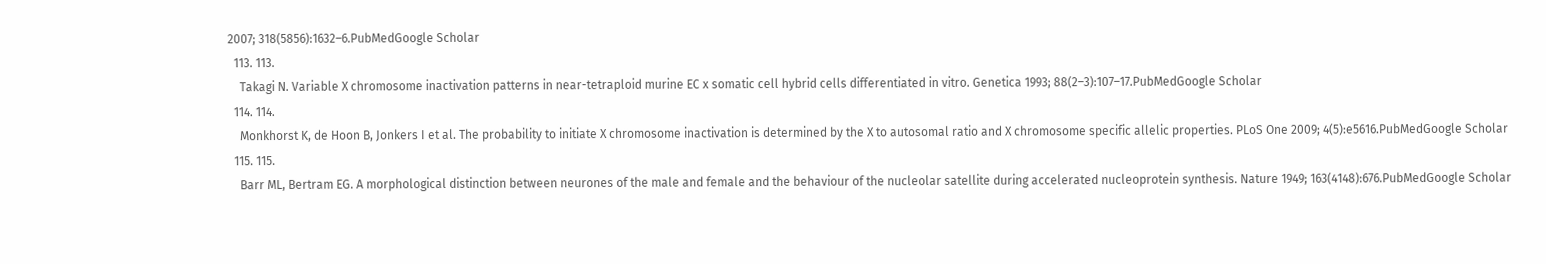2007; 318(5856):1632–6.PubMedGoogle Scholar
  113. 113.
    Takagi N. Variable X chromosome inactivation patterns in near-tetraploid murine EC x somatic cell hybrid cells differentiated in vitro. Genetica 1993; 88(2–3):107–17.PubMedGoogle Scholar
  114. 114.
    Monkhorst K, de Hoon B, Jonkers I et al. The probability to initiate X chromosome inactivation is determined by the X to autosomal ratio and X chromosome specific allelic properties. PLoS One 2009; 4(5):e5616.PubMedGoogle Scholar
  115. 115.
    Barr ML, Bertram EG. A morphological distinction between neurones of the male and female and the behaviour of the nucleolar satellite during accelerated nucleoprotein synthesis. Nature 1949; 163(4148):676.PubMedGoogle Scholar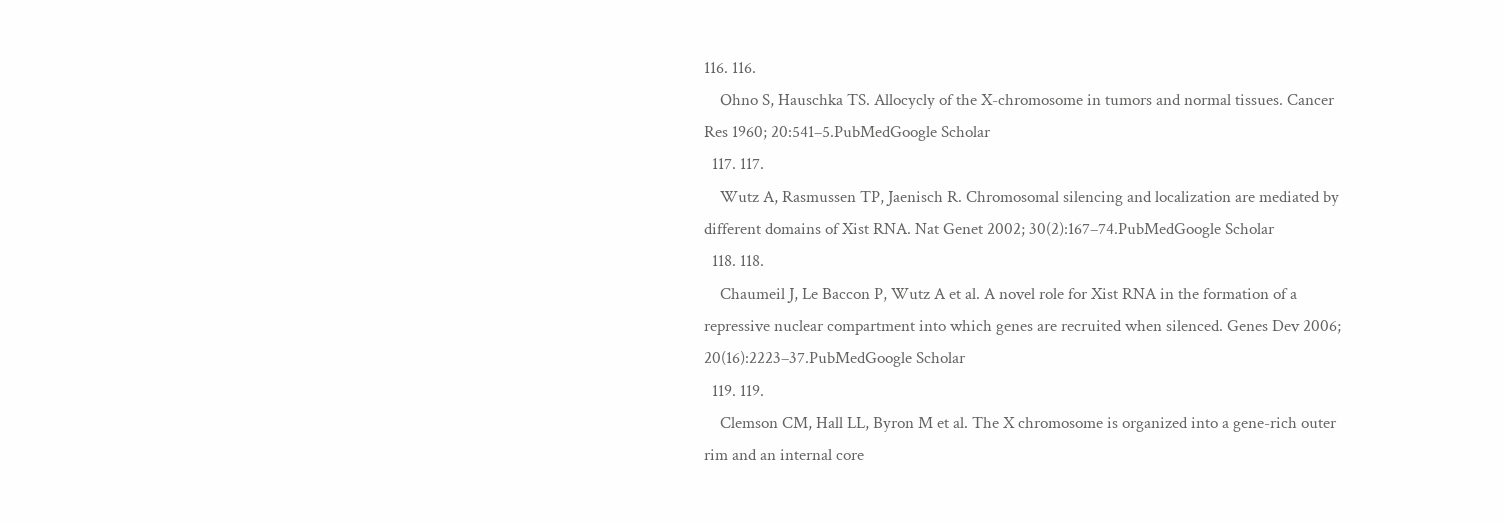116. 116.
    Ohno S, Hauschka TS. Allocycly of the X-chromosome in tumors and normal tissues. Cancer Res 1960; 20:541–5.PubMedGoogle Scholar
  117. 117.
    Wutz A, Rasmussen TP, Jaenisch R. Chromosomal silencing and localization are mediated by different domains of Xist RNA. Nat Genet 2002; 30(2):167–74.PubMedGoogle Scholar
  118. 118.
    Chaumeil J, Le Baccon P, Wutz A et al. A novel role for Xist RNA in the formation of a repressive nuclear compartment into which genes are recruited when silenced. Genes Dev 2006; 20(16):2223–37.PubMedGoogle Scholar
  119. 119.
    Clemson CM, Hall LL, Byron M et al. The X chromosome is organized into a gene-rich outer rim and an internal core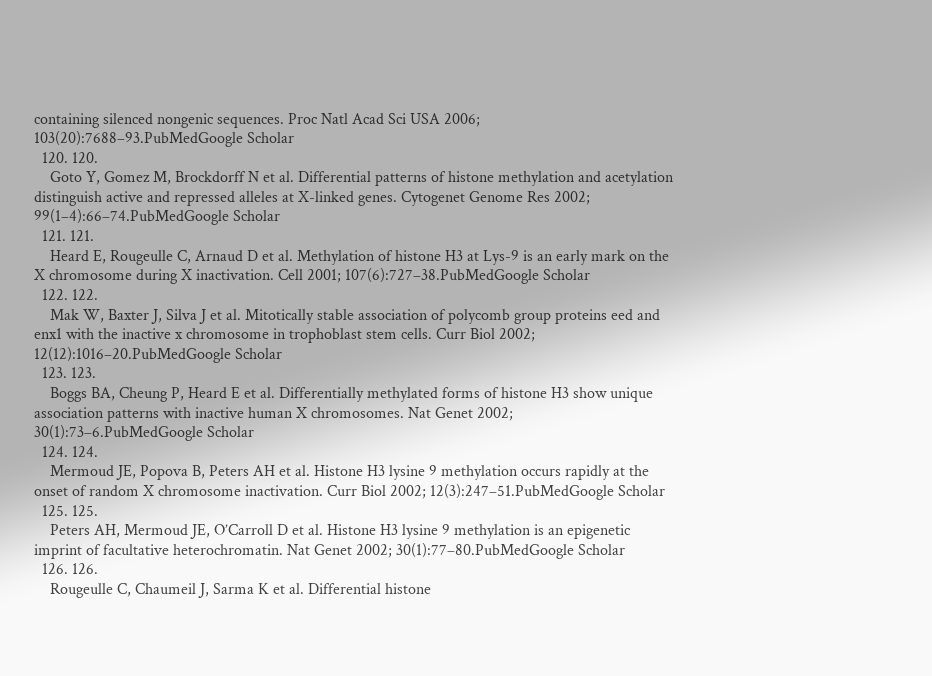containing silenced nongenic sequences. Proc Natl Acad Sci USA 2006; 103(20):7688–93.PubMedGoogle Scholar
  120. 120.
    Goto Y, Gomez M, Brockdorff N et al. Differential patterns of histone methylation and acetylation distinguish active and repressed alleles at X-linked genes. Cytogenet Genome Res 2002; 99(1–4):66–74.PubMedGoogle Scholar
  121. 121.
    Heard E, Rougeulle C, Arnaud D et al. Methylation of histone H3 at Lys-9 is an early mark on the X chromosome during X inactivation. Cell 2001; 107(6):727–38.PubMedGoogle Scholar
  122. 122.
    Mak W, Baxter J, Silva J et al. Mitotically stable association of polycomb group proteins eed and enx1 with the inactive x chromosome in trophoblast stem cells. Curr Biol 2002; 12(12):1016–20.PubMedGoogle Scholar
  123. 123.
    Boggs BA, Cheung P, Heard E et al. Differentially methylated forms of histone H3 show unique association patterns with inactive human X chromosomes. Nat Genet 2002; 30(1):73–6.PubMedGoogle Scholar
  124. 124.
    Mermoud JE, Popova B, Peters AH et al. Histone H3 lysine 9 methylation occurs rapidly at the onset of random X chromosome inactivation. Curr Biol 2002; 12(3):247–51.PubMedGoogle Scholar
  125. 125.
    Peters AH, Mermoud JE, O’Carroll D et al. Histone H3 lysine 9 methylation is an epigenetic imprint of facultative heterochromatin. Nat Genet 2002; 30(1):77–80.PubMedGoogle Scholar
  126. 126.
    Rougeulle C, Chaumeil J, Sarma K et al. Differential histone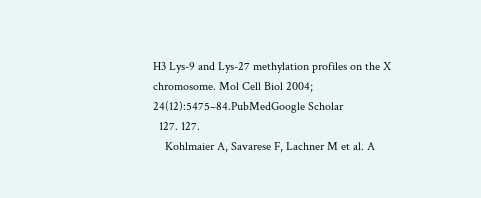H3 Lys-9 and Lys-27 methylation profiles on the X chromosome. Mol Cell Biol 2004; 24(12):5475–84.PubMedGoogle Scholar
  127. 127.
    Kohlmaier A, Savarese F, Lachner M et al. A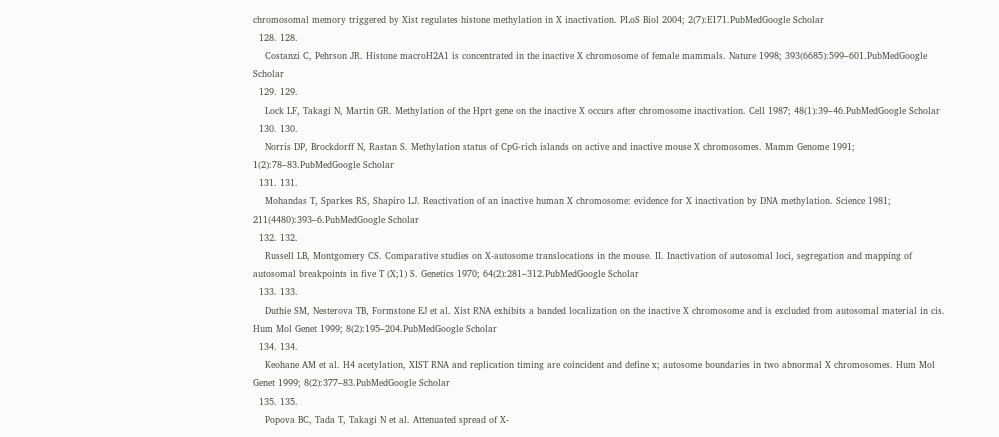chromosomal memory triggered by Xist regulates histone methylation in X inactivation. PLoS Biol 2004; 2(7):E171.PubMedGoogle Scholar
  128. 128.
    Costanzi C, Pehrson JR. Histone macroH2A1 is concentrated in the inactive X chromosome of female mammals. Nature 1998; 393(6685):599–601.PubMedGoogle Scholar
  129. 129.
    Lock LF, Takagi N, Martin GR. Methylation of the Hprt gene on the inactive X occurs after chromosome inactivation. Cell 1987; 48(1):39–46.PubMedGoogle Scholar
  130. 130.
    Norris DP, Brockdorff N, Rastan S. Methylation status of CpG-rich islands on active and inactive mouse X chromosomes. Mamm Genome 1991; 1(2):78–83.PubMedGoogle Scholar
  131. 131.
    Mohandas T, Sparkes RS, Shapiro LJ. Reactivation of an inactive human X chromosome: evidence for X inactivation by DNA methylation. Science 1981; 211(4480):393–6.PubMedGoogle Scholar
  132. 132.
    Russell LB, Montgomery CS. Comparative studies on X-autosome translocations in the mouse. II. Inactivation of autosomal loci, segregation and mapping of autosomal breakpoints in five T (X;1) S. Genetics 1970; 64(2):281–312.PubMedGoogle Scholar
  133. 133.
    Duthie SM, Nesterova TB, Formstone EJ et al. Xist RNA exhibits a banded localization on the inactive X chromosome and is excluded from autosomal material in cis. Hum Mol Genet 1999; 8(2):195–204.PubMedGoogle Scholar
  134. 134.
    Keohane AM et al. H4 acetylation, XIST RNA and replication timing are coincident and define x; autosome boundaries in two abnormal X chromosomes. Hum Mol Genet 1999; 8(2):377–83.PubMedGoogle Scholar
  135. 135.
    Popova BC, Tada T, Takagi N et al. Attenuated spread of X-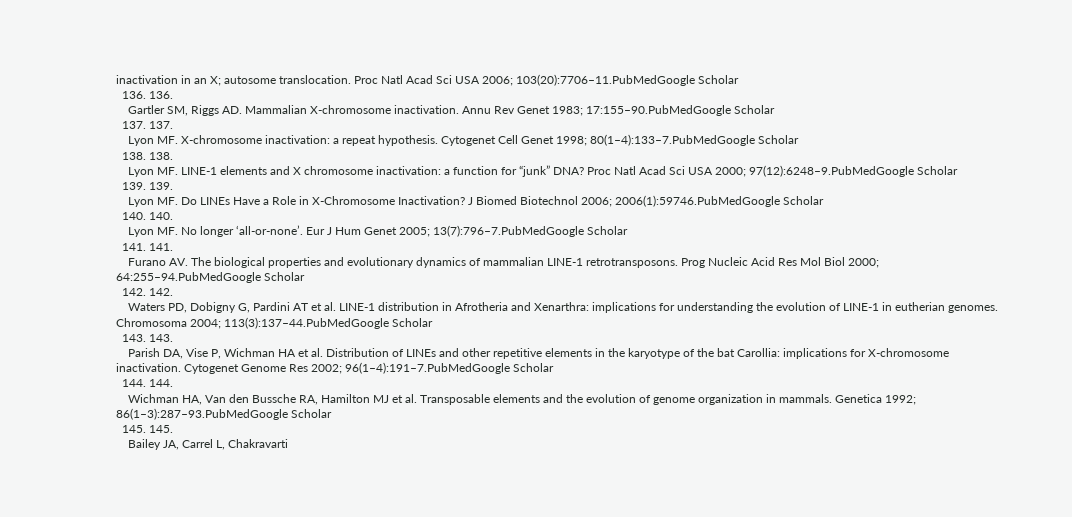inactivation in an X; autosome translocation. Proc Natl Acad Sci USA 2006; 103(20):7706–11.PubMedGoogle Scholar
  136. 136.
    Gartler SM, Riggs AD. Mammalian X-chromosome inactivation. Annu Rev Genet 1983; 17:155–90.PubMedGoogle Scholar
  137. 137.
    Lyon MF. X-chromosome inactivation: a repeat hypothesis. Cytogenet Cell Genet 1998; 80(1–4):133–7.PubMedGoogle Scholar
  138. 138.
    Lyon MF. LINE-1 elements and X chromosome inactivation: a function for “junk” DNA? Proc Natl Acad Sci USA 2000; 97(12):6248–9.PubMedGoogle Scholar
  139. 139.
    Lyon MF. Do LINEs Have a Role in X-Chromosome Inactivation? J Biomed Biotechnol 2006; 2006(1):59746.PubMedGoogle Scholar
  140. 140.
    Lyon MF. No longer ‘all-or-none’. Eur J Hum Genet 2005; 13(7):796–7.PubMedGoogle Scholar
  141. 141.
    Furano AV. The biological properties and evolutionary dynamics of mammalian LINE-1 retrotransposons. Prog Nucleic Acid Res Mol Biol 2000; 64:255–94.PubMedGoogle Scholar
  142. 142.
    Waters PD, Dobigny G, Pardini AT et al. LINE-1 distribution in Afrotheria and Xenarthra: implications for understanding the evolution of LINE-1 in eutherian genomes. Chromosoma 2004; 113(3):137–44.PubMedGoogle Scholar
  143. 143.
    Parish DA, Vise P, Wichman HA et al. Distribution of LINEs and other repetitive elements in the karyotype of the bat Carollia: implications for X-chromosome inactivation. Cytogenet Genome Res 2002; 96(1–4):191–7.PubMedGoogle Scholar
  144. 144.
    Wichman HA, Van den Bussche RA, Hamilton MJ et al. Transposable elements and the evolution of genome organization in mammals. Genetica 1992; 86(1–3):287–93.PubMedGoogle Scholar
  145. 145.
    Bailey JA, Carrel L, Chakravarti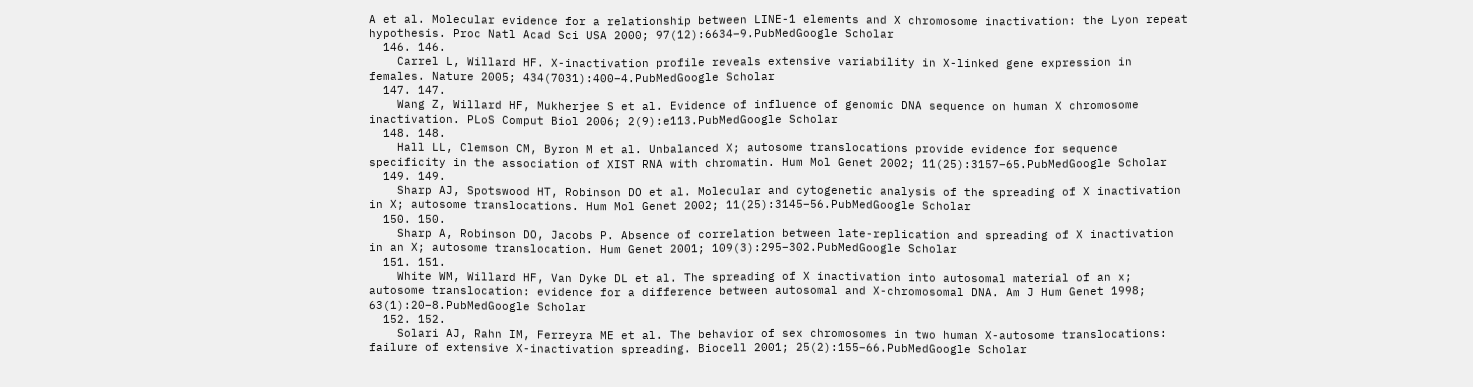A et al. Molecular evidence for a relationship between LINE-1 elements and X chromosome inactivation: the Lyon repeat hypothesis. Proc Natl Acad Sci USA 2000; 97(12):6634–9.PubMedGoogle Scholar
  146. 146.
    Carrel L, Willard HF. X-inactivation profile reveals extensive variability in X-linked gene expression in females. Nature 2005; 434(7031):400–4.PubMedGoogle Scholar
  147. 147.
    Wang Z, Willard HF, Mukherjee S et al. Evidence of influence of genomic DNA sequence on human X chromosome inactivation. PLoS Comput Biol 2006; 2(9):e113.PubMedGoogle Scholar
  148. 148.
    Hall LL, Clemson CM, Byron M et al. Unbalanced X; autosome translocations provide evidence for sequence specificity in the association of XIST RNA with chromatin. Hum Mol Genet 2002; 11(25):3157–65.PubMedGoogle Scholar
  149. 149.
    Sharp AJ, Spotswood HT, Robinson DO et al. Molecular and cytogenetic analysis of the spreading of X inactivation in X; autosome translocations. Hum Mol Genet 2002; 11(25):3145–56.PubMedGoogle Scholar
  150. 150.
    Sharp A, Robinson DO, Jacobs P. Absence of correlation between late-replication and spreading of X inactivation in an X; autosome translocation. Hum Genet 2001; 109(3):295–302.PubMedGoogle Scholar
  151. 151.
    White WM, Willard HF, Van Dyke DL et al. The spreading of X inactivation into autosomal material of an x; autosome translocation: evidence for a difference between autosomal and X-chromosomal DNA. Am J Hum Genet 1998; 63(1):20–8.PubMedGoogle Scholar
  152. 152.
    Solari AJ, Rahn IM, Ferreyra ME et al. The behavior of sex chromosomes in two human X-autosome translocations: failure of extensive X-inactivation spreading. Biocell 2001; 25(2):155–66.PubMedGoogle Scholar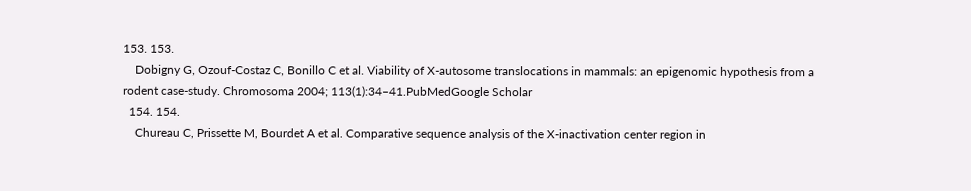153. 153.
    Dobigny G, Ozouf-Costaz C, Bonillo C et al. Viability of X-autosome translocations in mammals: an epigenomic hypothesis from a rodent case-study. Chromosoma 2004; 113(1):34–41.PubMedGoogle Scholar
  154. 154.
    Chureau C, Prissette M, Bourdet A et al. Comparative sequence analysis of the X-inactivation center region in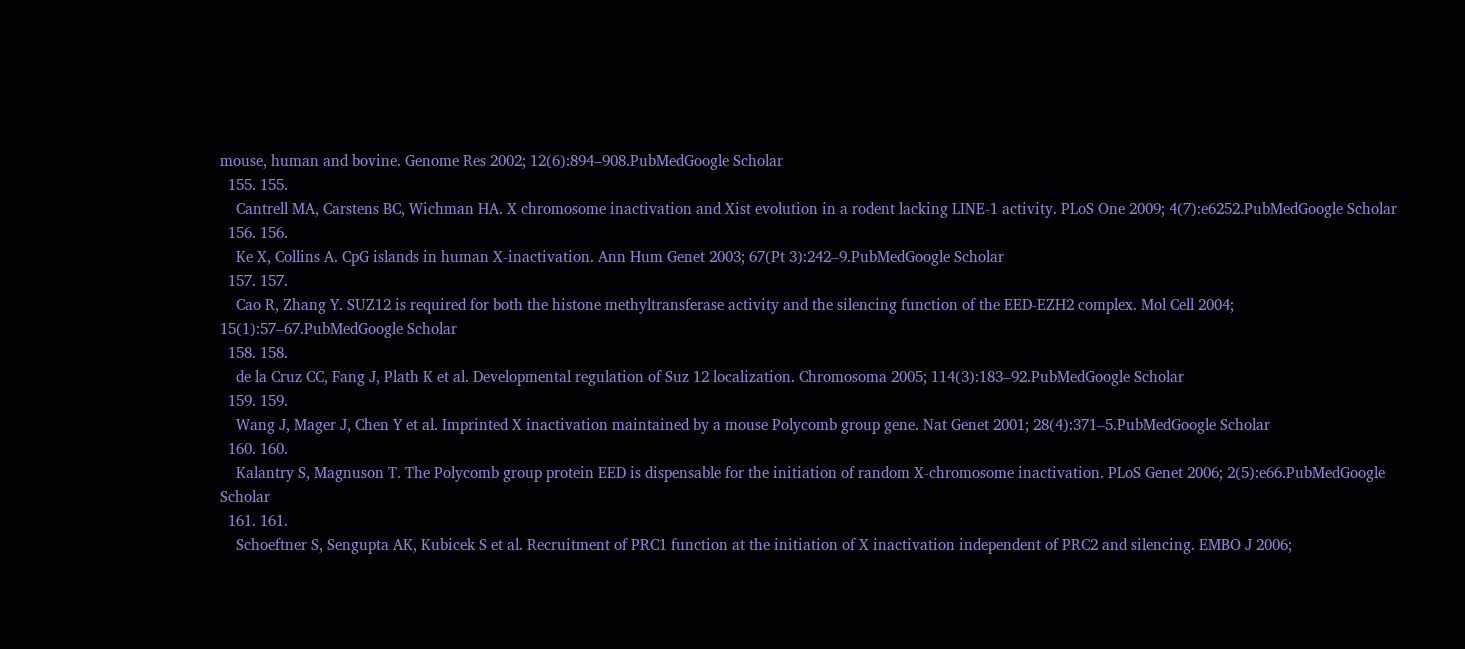mouse, human and bovine. Genome Res 2002; 12(6):894–908.PubMedGoogle Scholar
  155. 155.
    Cantrell MA, Carstens BC, Wichman HA. X chromosome inactivation and Xist evolution in a rodent lacking LINE-1 activity. PLoS One 2009; 4(7):e6252.PubMedGoogle Scholar
  156. 156.
    Ke X, Collins A. CpG islands in human X-inactivation. Ann Hum Genet 2003; 67(Pt 3):242–9.PubMedGoogle Scholar
  157. 157.
    Cao R, Zhang Y. SUZ12 is required for both the histone methyltransferase activity and the silencing function of the EED-EZH2 complex. Mol Cell 2004; 15(1):57–67.PubMedGoogle Scholar
  158. 158.
    de la Cruz CC, Fang J, Plath K et al. Developmental regulation of Suz 12 localization. Chromosoma 2005; 114(3):183–92.PubMedGoogle Scholar
  159. 159.
    Wang J, Mager J, Chen Y et al. Imprinted X inactivation maintained by a mouse Polycomb group gene. Nat Genet 2001; 28(4):371–5.PubMedGoogle Scholar
  160. 160.
    Kalantry S, Magnuson T. The Polycomb group protein EED is dispensable for the initiation of random X-chromosome inactivation. PLoS Genet 2006; 2(5):e66.PubMedGoogle Scholar
  161. 161.
    Schoeftner S, Sengupta AK, Kubicek S et al. Recruitment of PRC1 function at the initiation of X inactivation independent of PRC2 and silencing. EMBO J 2006;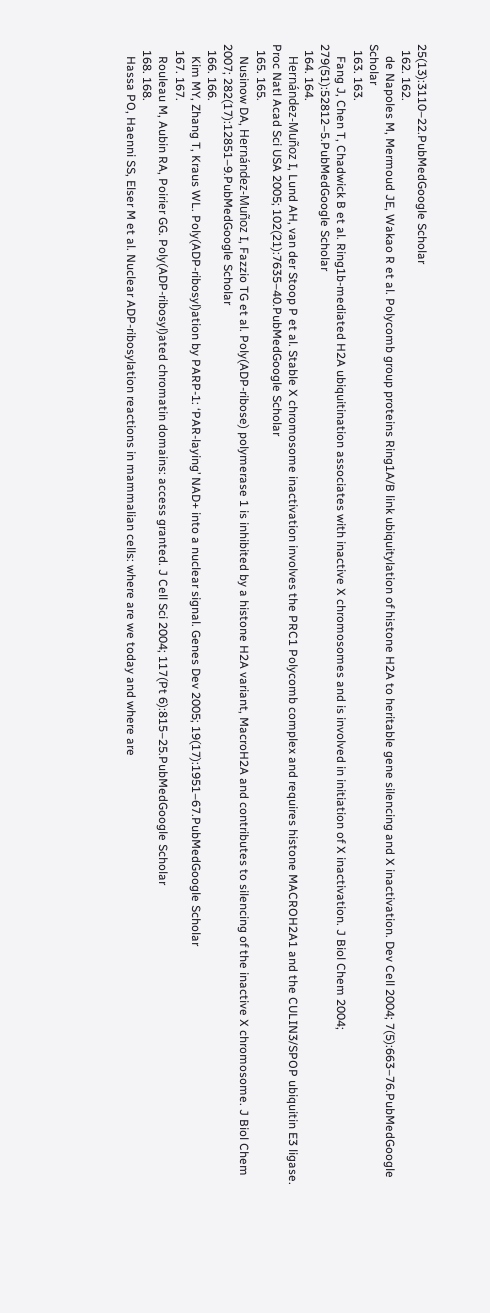25(13):3110–22.PubMedGoogle Scholar
  162. 162.
    de Napoles M, Mermoud JE, Wakao R et al. Polycomb group proteins Ring1A/B link ubiquitylation of histone H2A to heritable gene silencing and X inactivation. Dev Cell 2004; 7(5):663–76.PubMedGoogle Scholar
  163. 163.
    Fang J, Chen T, Chadwick B et al. Ring1b-mediated H2A ubiquitination associates with inactive X chromosomes and is involved in initiation of X inactivation. J Biol Chem 2004; 279(51):52812–5.PubMedGoogle Scholar
  164. 164.
    Hernández-Muñoz I, Lund AH, van der Stoop P et al. Stable X chromosome inactivation involves the PRC1 Polycomb complex and requires histone MACROH2A1 and the CULIN3/SPOP ubiquitin E3 ligase. Proc Natl Acad Sci USA 2005; 102(21):7635–40.PubMedGoogle Scholar
  165. 165.
    Nusinow DA, Hernández-Muñoz I, Fazzio TG et al. Poly(ADP-ribose) polymerase 1 is inhibited by a histone H2A variant, MacroH2A and contributes to silencing of the inactive X chromosome. J Biol Chem 2007; 282(17):12851–9.PubMedGoogle Scholar
  166. 166.
    Kim MY, Zhang T, Kraus WL. Poly(ADP-ribosyl)ation by PARP-1: ‘PAR-laying’ NAD+ into a nuclear signal. Genes Dev 2005; 19(17):1951–67.PubMedGoogle Scholar
  167. 167.
    Rouleau M, Aubin RA, Poirier GG. Poly(ADP-ribosyl)ated chromatin domains: access granted. J Cell Sci 2004; 117(Pt 6):815–25.PubMedGoogle Scholar
  168. 168.
    Hassa PO, Haenni SS, Elser M et al. Nuclear ADP-ribosylation reactions in mammalian cells: where are we today and where are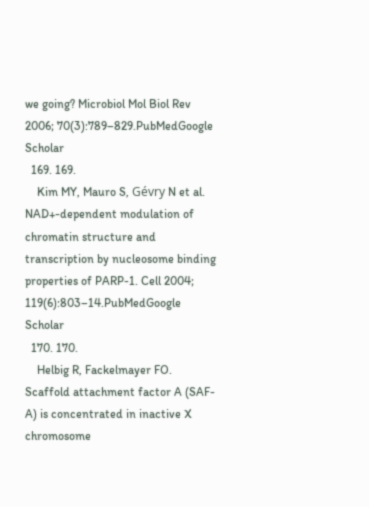we going? Microbiol Mol Biol Rev 2006; 70(3):789–829.PubMedGoogle Scholar
  169. 169.
    Kim MY, Mauro S, Gévry N et al. NAD+-dependent modulation of chromatin structure and transcription by nucleosome binding properties of PARP-1. Cell 2004; 119(6):803–14.PubMedGoogle Scholar
  170. 170.
    Helbig R, Fackelmayer FO. Scaffold attachment factor A (SAF-A) is concentrated in inactive X chromosome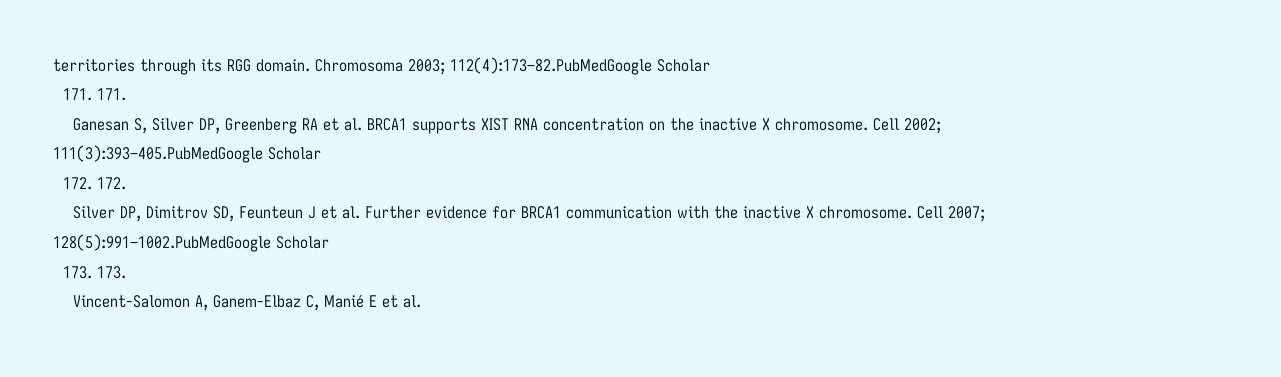territories through its RGG domain. Chromosoma 2003; 112(4):173–82.PubMedGoogle Scholar
  171. 171.
    Ganesan S, Silver DP, Greenberg RA et al. BRCA1 supports XIST RNA concentration on the inactive X chromosome. Cell 2002; 111(3):393–405.PubMedGoogle Scholar
  172. 172.
    Silver DP, Dimitrov SD, Feunteun J et al. Further evidence for BRCA1 communication with the inactive X chromosome. Cell 2007; 128(5):991–1002.PubMedGoogle Scholar
  173. 173.
    Vincent-Salomon A, Ganem-Elbaz C, Manié E et al.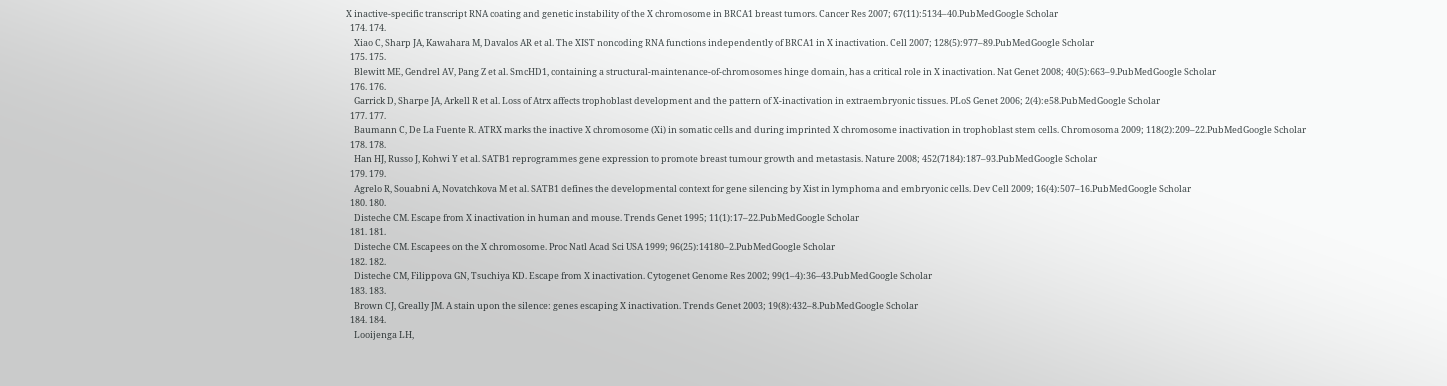X inactive-specific transcript RNA coating and genetic instability of the X chromosome in BRCA1 breast tumors. Cancer Res 2007; 67(11):5134–40.PubMedGoogle Scholar
  174. 174.
    Xiao C, Sharp JA, Kawahara M, Davalos AR et al. The XIST noncoding RNA functions independently of BRCA1 in X inactivation. Cell 2007; 128(5):977–89.PubMedGoogle Scholar
  175. 175.
    Blewitt ME, Gendrel AV, Pang Z et al. SmcHD1, containing a structural-maintenance-of-chromosomes hinge domain, has a critical role in X inactivation. Nat Genet 2008; 40(5):663–9.PubMedGoogle Scholar
  176. 176.
    Garrick D, Sharpe JA, Arkell R et al. Loss of Atrx affects trophoblast development and the pattern of X-inactivation in extraembryonic tissues. PLoS Genet 2006; 2(4):e58.PubMedGoogle Scholar
  177. 177.
    Baumann C, De La Fuente R. ATRX marks the inactive X chromosome (Xi) in somatic cells and during imprinted X chromosome inactivation in trophoblast stem cells. Chromosoma 2009; 118(2):209–22.PubMedGoogle Scholar
  178. 178.
    Han HJ, Russo J, Kohwi Y et al. SATB1 reprogrammes gene expression to promote breast tumour growth and metastasis. Nature 2008; 452(7184):187–93.PubMedGoogle Scholar
  179. 179.
    Agrelo R, Souabni A, Novatchkova M et al. SATB1 defines the developmental context for gene silencing by Xist in lymphoma and embryonic cells. Dev Cell 2009; 16(4):507–16.PubMedGoogle Scholar
  180. 180.
    Disteche CM. Escape from X inactivation in human and mouse. Trends Genet 1995; 11(1):17–22.PubMedGoogle Scholar
  181. 181.
    Disteche CM. Escapees on the X chromosome. Proc Natl Acad Sci USA 1999; 96(25):14180–2.PubMedGoogle Scholar
  182. 182.
    Disteche CM, Filippova GN, Tsuchiya KD. Escape from X inactivation. Cytogenet Genome Res 2002; 99(1–4):36–43.PubMedGoogle Scholar
  183. 183.
    Brown CJ, Greally JM. A stain upon the silence: genes escaping X inactivation. Trends Genet 2003; 19(8):432–8.PubMedGoogle Scholar
  184. 184.
    Looijenga LH,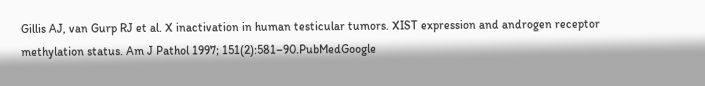Gillis AJ, van Gurp RJ et al. X inactivation in human testicular tumors. XIST expression and androgen receptor methylation status. Am J Pathol 1997; 151(2):581–90.PubMedGoogle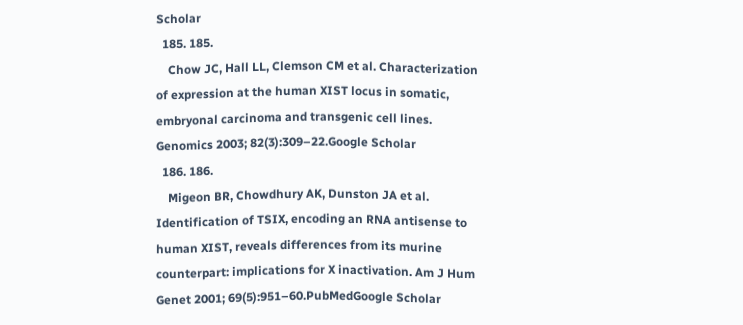Scholar
  185. 185.
    Chow JC, Hall LL, Clemson CM et al. Characterization of expression at the human XIST locus in somatic, embryonal carcinoma and transgenic cell lines. Genomics 2003; 82(3):309–22.Google Scholar
  186. 186.
    Migeon BR, Chowdhury AK, Dunston JA et al. Identification of TSIX, encoding an RNA antisense to human XIST, reveals differences from its murine counterpart: implications for X inactivation. Am J Hum Genet 2001; 69(5):951–60.PubMedGoogle Scholar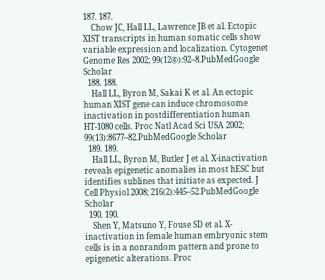187. 187.
    Chow JC, Hall LL, Lawrence JB et al. Ectopic XIST transcripts in human somatic cells show variable expression and localization. Cytogenet Genome Res 2002; 99(12➃):92–8.PubMedGoogle Scholar
  188. 188.
    Hall LL, Byron M, Sakai K et al. An ectopic human XIST gene can induce chromosome inactivation in postdifferentiation human HT-1080 cells. Proc Natl Acad Sci USA 2002; 99(13):8677–82.PubMedGoogle Scholar
  189. 189.
    Hall LL, Byron M, Butler J et al. X-inactivation reveals epigenetic anomalies in most hESC but identifies sublines that initiate as expected. J Cell Physiol 2008; 216(2):445–52.PubMedGoogle Scholar
  190. 190.
    Shen Y, Matsuno Y, Fouse SD et al. X-inactivation in female human embryonic stem cells is in a nonrandom pattern and prone to epigenetic alterations. Proc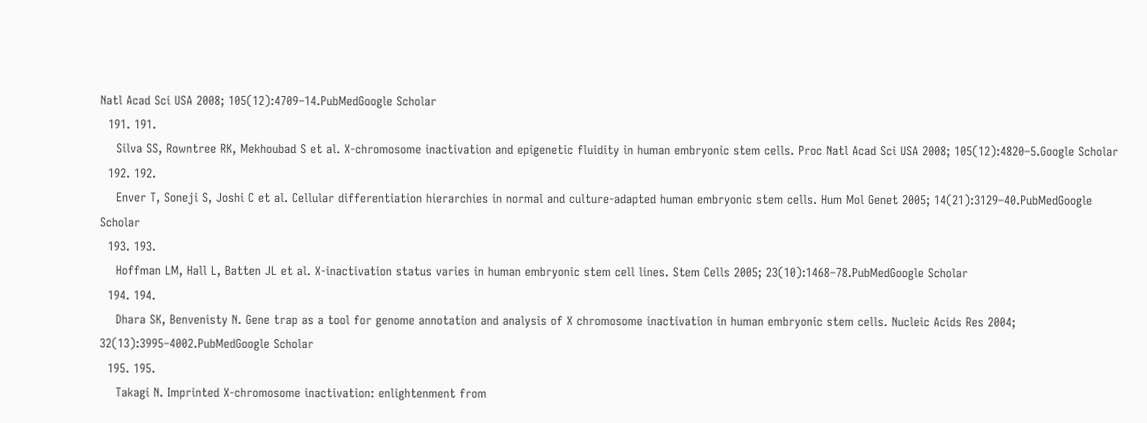Natl Acad Sci USA 2008; 105(12):4709–14.PubMedGoogle Scholar
  191. 191.
    Silva SS, Rowntree RK, Mekhoubad S et al. X-chromosome inactivation and epigenetic fluidity in human embryonic stem cells. Proc Natl Acad Sci USA 2008; 105(12):4820–5.Google Scholar
  192. 192.
    Enver T, Soneji S, Joshi C et al. Cellular differentiation hierarchies in normal and culture-adapted human embryonic stem cells. Hum Mol Genet 2005; 14(21):3129–40.PubMedGoogle Scholar
  193. 193.
    Hoffman LM, Hall L, Batten JL et al. X-inactivation status varies in human embryonic stem cell lines. Stem Cells 2005; 23(10):1468–78.PubMedGoogle Scholar
  194. 194.
    Dhara SK, Benvenisty N. Gene trap as a tool for genome annotation and analysis of X chromosome inactivation in human embryonic stem cells. Nucleic Acids Res 2004; 32(13):3995–4002.PubMedGoogle Scholar
  195. 195.
    Takagi N. Imprinted X-chromosome inactivation: enlightenment from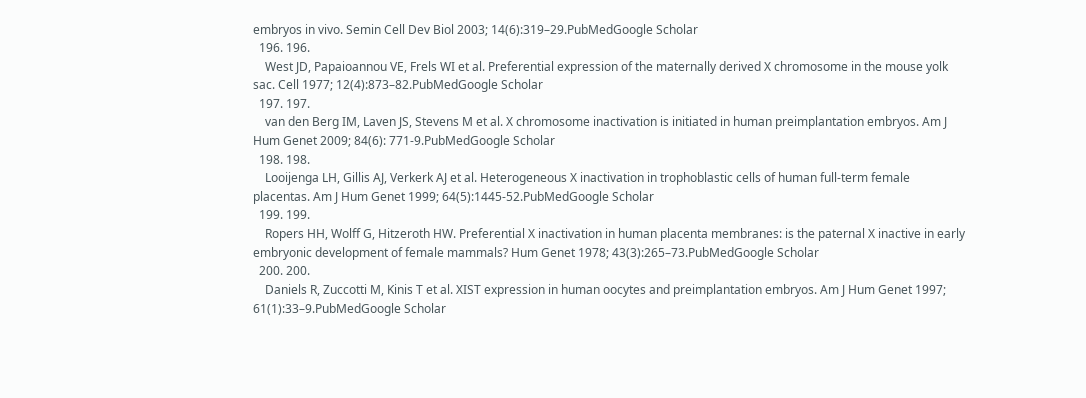embryos in vivo. Semin Cell Dev Biol 2003; 14(6):319–29.PubMedGoogle Scholar
  196. 196.
    West JD, Papaioannou VE, Frels WI et al. Preferential expression of the maternally derived X chromosome in the mouse yolk sac. Cell 1977; 12(4):873–82.PubMedGoogle Scholar
  197. 197.
    van den Berg IM, Laven JS, Stevens M et al. X chromosome inactivation is initiated in human preimplantation embryos. Am J Hum Genet 2009; 84(6): 771-9.PubMedGoogle Scholar
  198. 198.
    Looijenga LH, Gillis AJ, Verkerk AJ et al. Heterogeneous X inactivation in trophoblastic cells of human full-term female placentas. Am J Hum Genet 1999; 64(5):1445-52.PubMedGoogle Scholar
  199. 199.
    Ropers HH, Wolff G, Hitzeroth HW. Preferential X inactivation in human placenta membranes: is the paternal X inactive in early embryonic development of female mammals? Hum Genet 1978; 43(3):265–73.PubMedGoogle Scholar
  200. 200.
    Daniels R, Zuccotti M, Kinis T et al. XIST expression in human oocytes and preimplantation embryos. Am J Hum Genet 1997; 61(1):33–9.PubMedGoogle Scholar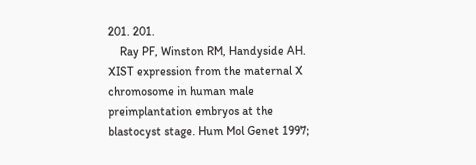201. 201.
    Ray PF, Winston RM, Handyside AH. XIST expression from the maternal X chromosome in human male preimplantation embryos at the blastocyst stage. Hum Mol Genet 1997;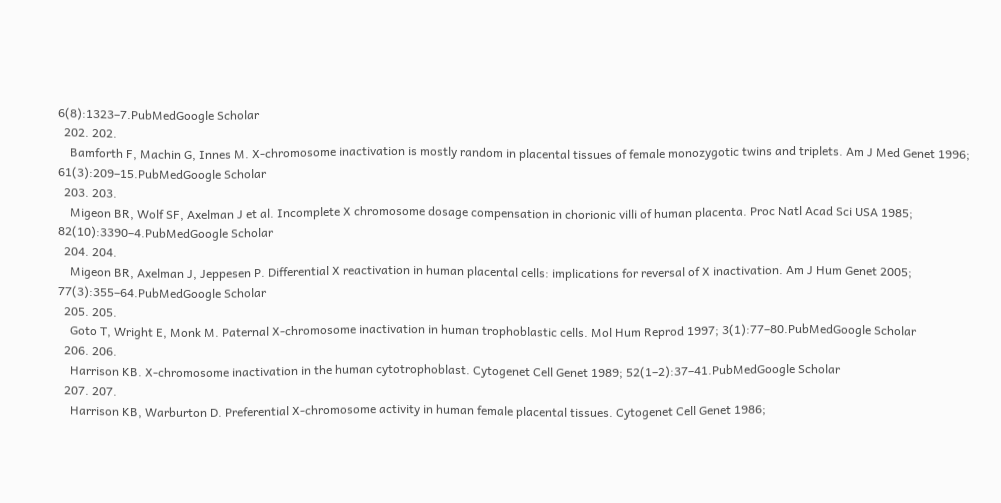6(8):1323–7.PubMedGoogle Scholar
  202. 202.
    Bamforth F, Machin G, Innes M. X-chromosome inactivation is mostly random in placental tissues of female monozygotic twins and triplets. Am J Med Genet 1996; 61(3):209–15.PubMedGoogle Scholar
  203. 203.
    Migeon BR, Wolf SF, Axelman J et al. Incomplete X chromosome dosage compensation in chorionic villi of human placenta. Proc Natl Acad Sci USA 1985; 82(10):3390–4.PubMedGoogle Scholar
  204. 204.
    Migeon BR, Axelman J, Jeppesen P. Differential X reactivation in human placental cells: implications for reversal of X inactivation. Am J Hum Genet 2005; 77(3):355–64.PubMedGoogle Scholar
  205. 205.
    Goto T, Wright E, Monk M. Paternal X-chromosome inactivation in human trophoblastic cells. Mol Hum Reprod 1997; 3(1):77–80.PubMedGoogle Scholar
  206. 206.
    Harrison KB. X-chromosome inactivation in the human cytotrophoblast. Cytogenet Cell Genet 1989; 52(1–2):37–41.PubMedGoogle Scholar
  207. 207.
    Harrison KB, Warburton D. Preferential X-chromosome activity in human female placental tissues. Cytogenet Cell Genet 1986;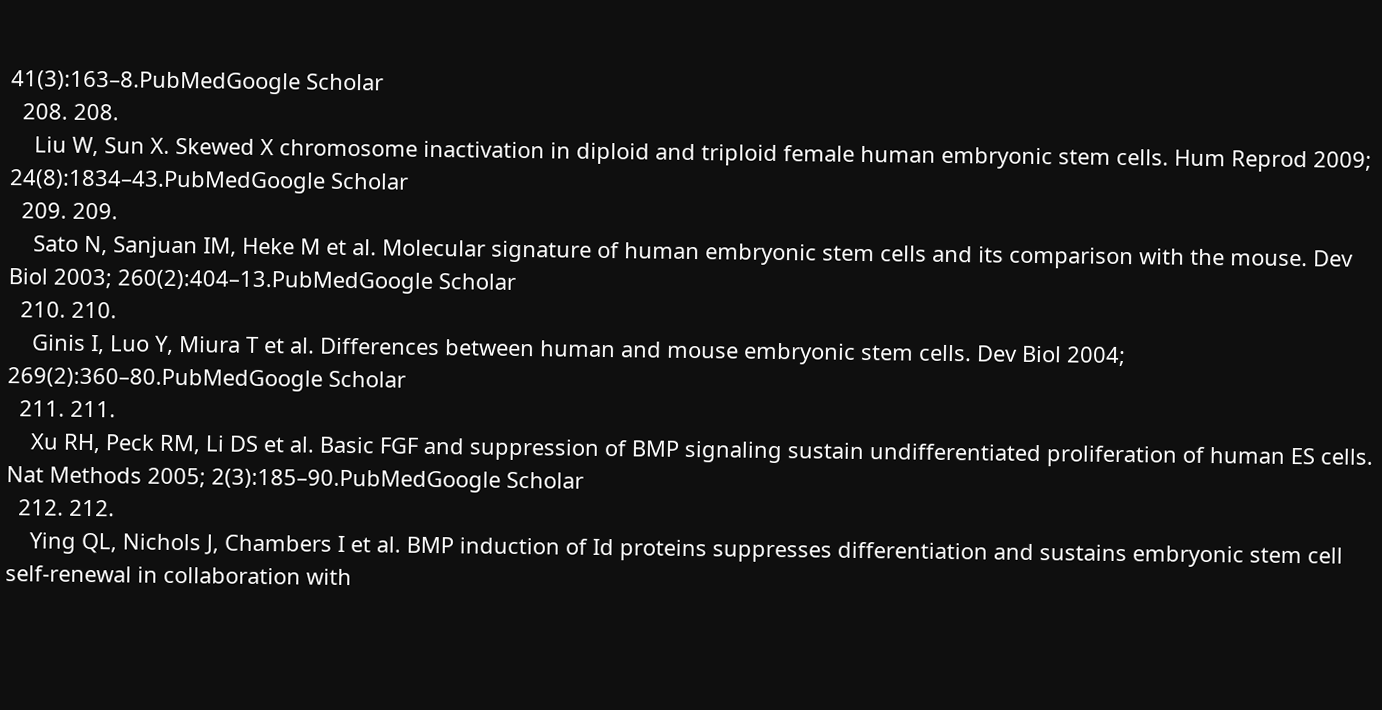41(3):163–8.PubMedGoogle Scholar
  208. 208.
    Liu W, Sun X. Skewed X chromosome inactivation in diploid and triploid female human embryonic stem cells. Hum Reprod 2009; 24(8):1834–43.PubMedGoogle Scholar
  209. 209.
    Sato N, Sanjuan IM, Heke M et al. Molecular signature of human embryonic stem cells and its comparison with the mouse. Dev Biol 2003; 260(2):404–13.PubMedGoogle Scholar
  210. 210.
    Ginis I, Luo Y, Miura T et al. Differences between human and mouse embryonic stem cells. Dev Biol 2004; 269(2):360–80.PubMedGoogle Scholar
  211. 211.
    Xu RH, Peck RM, Li DS et al. Basic FGF and suppression of BMP signaling sustain undifferentiated proliferation of human ES cells. Nat Methods 2005; 2(3):185–90.PubMedGoogle Scholar
  212. 212.
    Ying QL, Nichols J, Chambers I et al. BMP induction of Id proteins suppresses differentiation and sustains embryonic stem cell self-renewal in collaboration with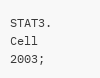STAT3. Cell 2003;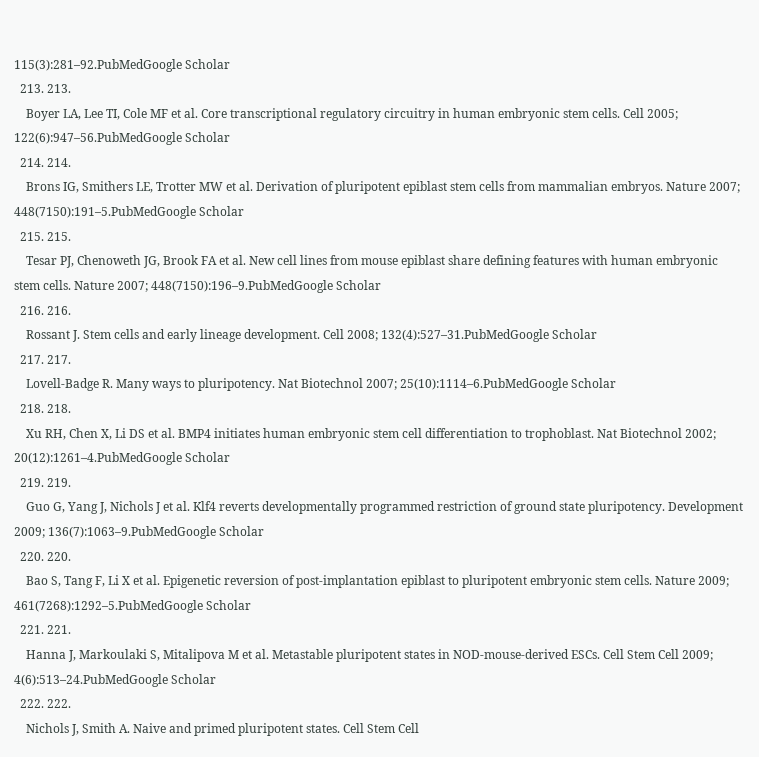115(3):281–92.PubMedGoogle Scholar
  213. 213.
    Boyer LA, Lee TI, Cole MF et al. Core transcriptional regulatory circuitry in human embryonic stem cells. Cell 2005; 122(6):947–56.PubMedGoogle Scholar
  214. 214.
    Brons IG, Smithers LE, Trotter MW et al. Derivation of pluripotent epiblast stem cells from mammalian embryos. Nature 2007; 448(7150):191–5.PubMedGoogle Scholar
  215. 215.
    Tesar PJ, Chenoweth JG, Brook FA et al. New cell lines from mouse epiblast share defining features with human embryonic stem cells. Nature 2007; 448(7150):196–9.PubMedGoogle Scholar
  216. 216.
    Rossant J. Stem cells and early lineage development. Cell 2008; 132(4):527–31.PubMedGoogle Scholar
  217. 217.
    Lovell-Badge R. Many ways to pluripotency. Nat Biotechnol 2007; 25(10):1114–6.PubMedGoogle Scholar
  218. 218.
    Xu RH, Chen X, Li DS et al. BMP4 initiates human embryonic stem cell differentiation to trophoblast. Nat Biotechnol 2002; 20(12):1261–4.PubMedGoogle Scholar
  219. 219.
    Guo G, Yang J, Nichols J et al. Klf4 reverts developmentally programmed restriction of ground state pluripotency. Development 2009; 136(7):1063–9.PubMedGoogle Scholar
  220. 220.
    Bao S, Tang F, Li X et al. Epigenetic reversion of post-implantation epiblast to pluripotent embryonic stem cells. Nature 2009; 461(7268):1292–5.PubMedGoogle Scholar
  221. 221.
    Hanna J, Markoulaki S, Mitalipova M et al. Metastable pluripotent states in NOD-mouse-derived ESCs. Cell Stem Cell 2009; 4(6):513–24.PubMedGoogle Scholar
  222. 222.
    Nichols J, Smith A. Naive and primed pluripotent states. Cell Stem Cell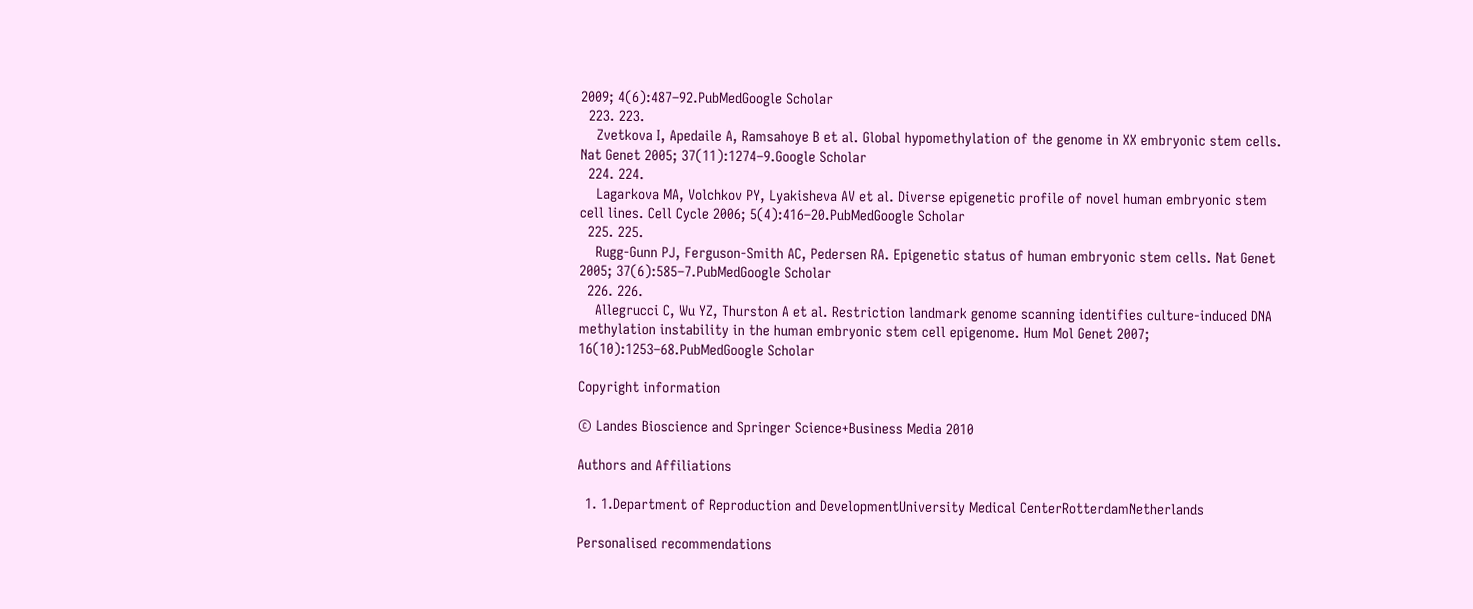2009; 4(6):487–92.PubMedGoogle Scholar
  223. 223.
    Zvetkova I, Apedaile A, Ramsahoye B et al. Global hypomethylation of the genome in XX embryonic stem cells. Nat Genet 2005; 37(11):1274–9.Google Scholar
  224. 224.
    Lagarkova MA, Volchkov PY, Lyakisheva AV et al. Diverse epigenetic profile of novel human embryonic stem cell lines. Cell Cycle 2006; 5(4):416–20.PubMedGoogle Scholar
  225. 225.
    Rugg-Gunn PJ, Ferguson-Smith AC, Pedersen RA. Epigenetic status of human embryonic stem cells. Nat Genet 2005; 37(6):585–7.PubMedGoogle Scholar
  226. 226.
    Allegrucci C, Wu YZ, Thurston A et al. Restriction landmark genome scanning identifies culture-induced DNA methylation instability in the human embryonic stem cell epigenome. Hum Mol Genet 2007; 16(10):1253–68.PubMedGoogle Scholar

Copyright information

© Landes Bioscience and Springer Science+Business Media 2010

Authors and Affiliations

  1. 1.Department of Reproduction and DevelopmentUniversity Medical CenterRotterdamNetherlands

Personalised recommendations